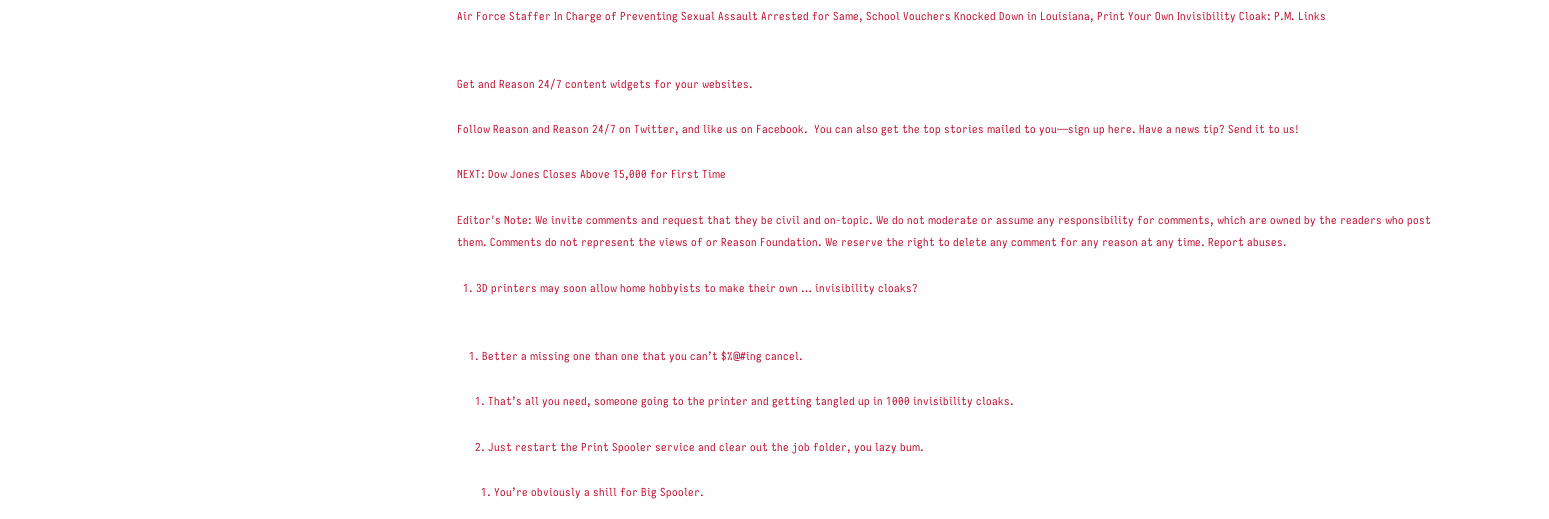Air Force Staffer In Charge of Preventing Sexual Assault Arrested for Same, School Vouchers Knocked Down in Louisiana, Print Your Own Invisibility Cloak: P.M. Links


Get and Reason 24/7 content widgets for your websites.

Follow Reason and Reason 24/7 on Twitter, and like us on Facebook.  You can also get the top stories mailed to you—sign up here. Have a news tip? Send it to us!

NEXT: Dow Jones Closes Above 15,000 for First Time

Editor's Note: We invite comments and request that they be civil and on-topic. We do not moderate or assume any responsibility for comments, which are owned by the readers who post them. Comments do not represent the views of or Reason Foundation. We reserve the right to delete any comment for any reason at any time. Report abuses.

  1. 3D printers may soon allow home hobbyists to make their own … invisibility cloaks?


    1. Better a missing one than one that you can’t $%@#ing cancel.

      1. That’s all you need, someone going to the printer and getting tangled up in 1000 invisibility cloaks.

      2. Just restart the Print Spooler service and clear out the job folder, you lazy bum.

        1. You’re obviously a shill for Big Spooler.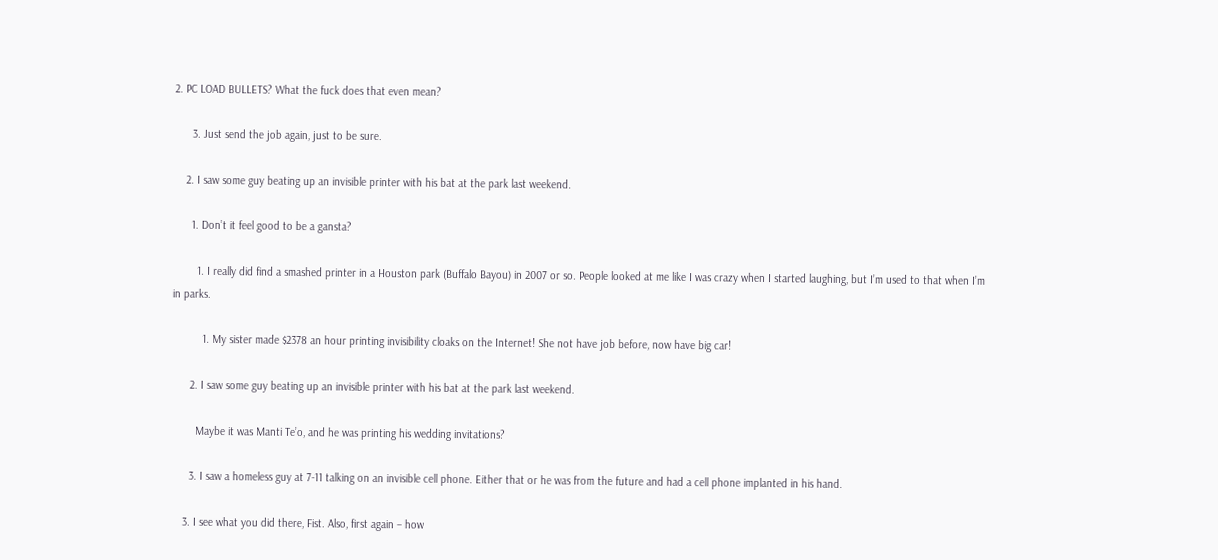2. PC LOAD BULLETS? What the fuck does that even mean?

      3. Just send the job again, just to be sure.

    2. I saw some guy beating up an invisible printer with his bat at the park last weekend.

      1. Don’t it feel good to be a gansta?

        1. I really did find a smashed printer in a Houston park (Buffalo Bayou) in 2007 or so. People looked at me like I was crazy when I started laughing, but I’m used to that when I’m in parks.

          1. My sister made $2378 an hour printing invisibility cloaks on the Internet! She not have job before, now have big car!

      2. I saw some guy beating up an invisible printer with his bat at the park last weekend.

        Maybe it was Manti Te’o, and he was printing his wedding invitations?

      3. I saw a homeless guy at 7-11 talking on an invisible cell phone. Either that or he was from the future and had a cell phone implanted in his hand.

    3. I see what you did there, Fist. Also, first again – how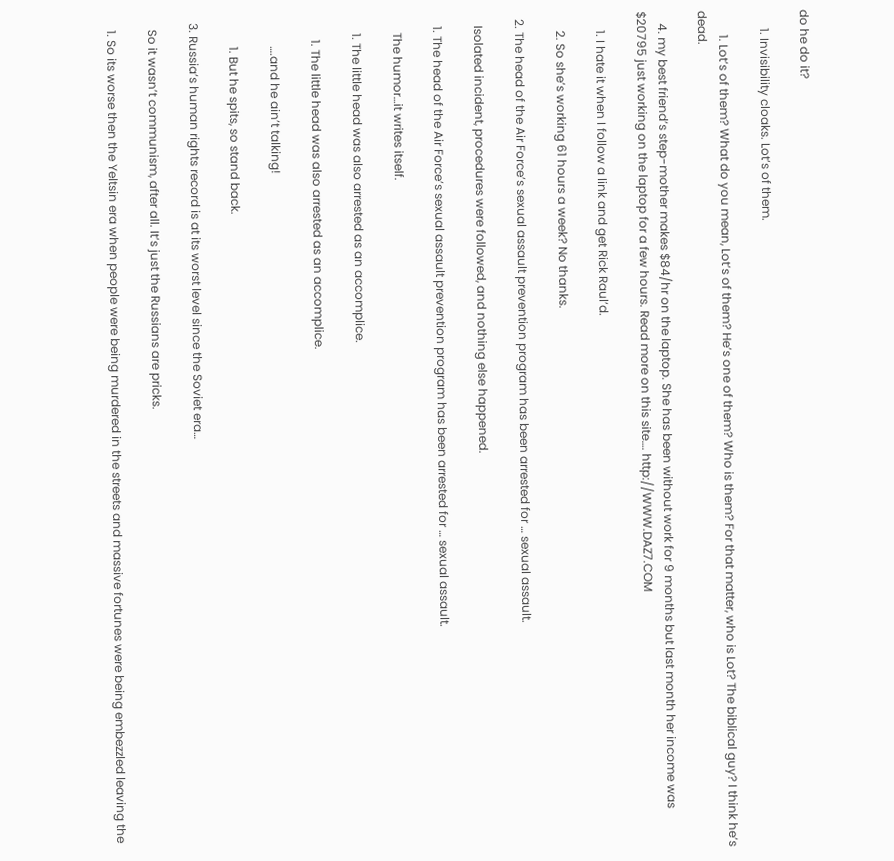do he do it?

      1. Invisibility cloaks. Lot’s of them.

        1. Lot’s of them? What do you mean, Lot’s of them? He’s one of them? Who is them? For that matter, who is Lot? The biblical guy? I think he’s dead.

    4. my best friend’s step-mother makes $84/hr on the laptop. She has been without work for 9 months but last month her income was $20795 just working on the laptop for a few hours. Read more on this site…. http://WWW.DAZ7.COM

      1. I hate it when I follow a link and get Rick Raul’d.

      2. So she’s working 61 hours a week? No thanks.

  2. The head of the Air Force’s sexual assault prevention program has been arrested for … sexual assault.

    Isolated incident, procedures were followed, and nothing else happened.

    1. The head of the Air Force’s sexual assault prevention program has been arrested for … sexual assault.

      The humor…it writes itself.

      1. The little head was also arrested as an accomplice.

        1. The little head was also arrested as an accomplice.

          ….and he ain’t talking!

          1. But he spits, so stand back.

  3. Russia’s human rights record is at its worst level since the Soviet era…

    So it wasn’t communism, after all. It’s just the Russians are pricks.

    1. So its worse then the Yeltsin era when people were being murdered in the streets and massive fortunes were being embezzled leaving the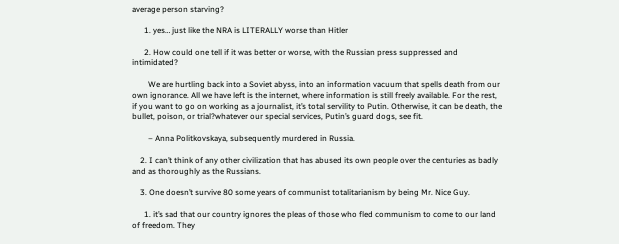average person starving?

      1. yes… just like the NRA is LITERALLY worse than Hitler

      2. How could one tell if it was better or worse, with the Russian press suppressed and intimidated?

        We are hurtling back into a Soviet abyss, into an information vacuum that spells death from our own ignorance. All we have left is the internet, where information is still freely available. For the rest, if you want to go on working as a journalist, it’s total servility to Putin. Otherwise, it can be death, the bullet, poison, or trial?whatever our special services, Putin’s guard dogs, see fit.

        – Anna Politkovskaya, subsequently murdered in Russia.

    2. I can’t think of any other civilization that has abused its own people over the centuries as badly and as thoroughly as the Russians.

    3. One doesn’t survive 80 some years of communist totalitarianism by being Mr. Nice Guy.

      1. it’s sad that our country ignores the pleas of those who fled communism to come to our land of freedom. They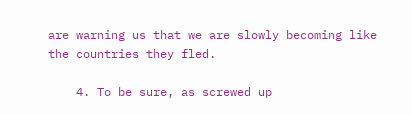are warning us that we are slowly becoming like the countries they fled.

    4. To be sure, as screwed up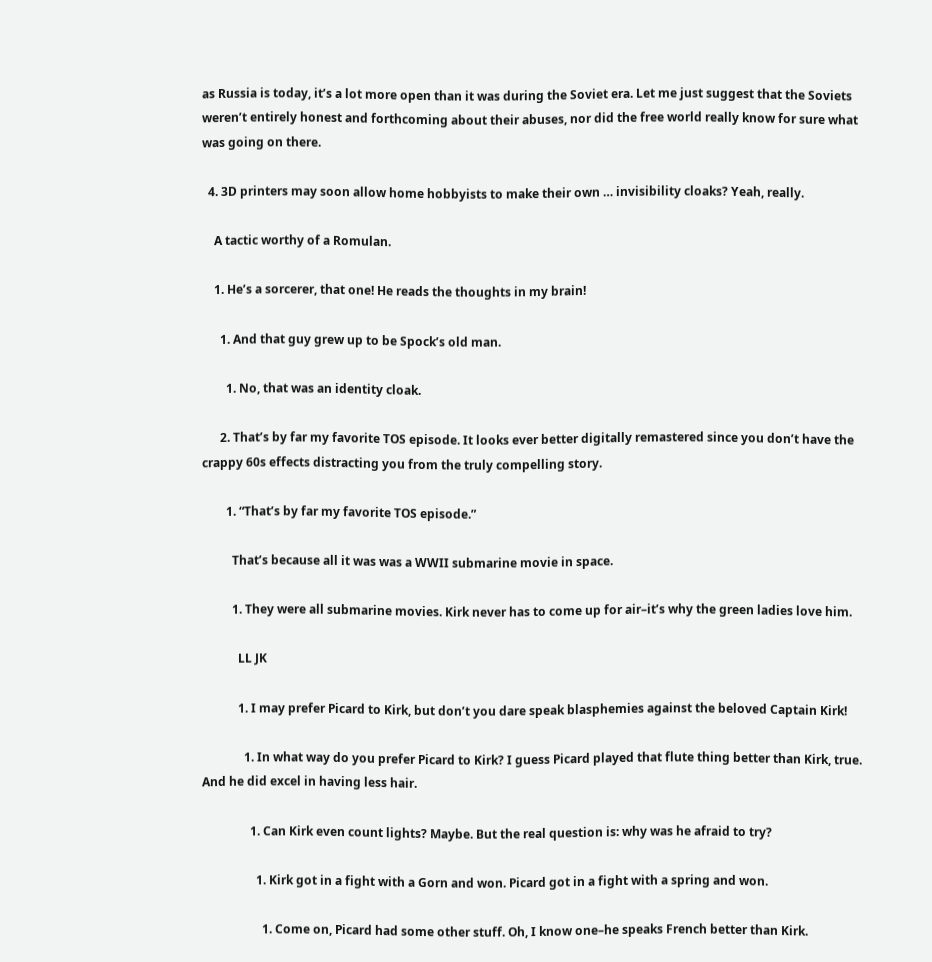as Russia is today, it’s a lot more open than it was during the Soviet era. Let me just suggest that the Soviets weren’t entirely honest and forthcoming about their abuses, nor did the free world really know for sure what was going on there.

  4. 3D printers may soon allow home hobbyists to make their own … invisibility cloaks? Yeah, really.

    A tactic worthy of a Romulan.

    1. He’s a sorcerer, that one! He reads the thoughts in my brain!

      1. And that guy grew up to be Spock’s old man.

        1. No, that was an identity cloak.

      2. That’s by far my favorite TOS episode. It looks ever better digitally remastered since you don’t have the crappy 60s effects distracting you from the truly compelling story.

        1. “That’s by far my favorite TOS episode.”

          That’s because all it was was a WWII submarine movie in space.

          1. They were all submarine movies. Kirk never has to come up for air–it’s why the green ladies love him.

            LL JK

            1. I may prefer Picard to Kirk, but don’t you dare speak blasphemies against the beloved Captain Kirk!

              1. In what way do you prefer Picard to Kirk? I guess Picard played that flute thing better than Kirk, true. And he did excel in having less hair.

                1. Can Kirk even count lights? Maybe. But the real question is: why was he afraid to try?

                  1. Kirk got in a fight with a Gorn and won. Picard got in a fight with a spring and won.

                    1. Come on, Picard had some other stuff. Oh, I know one–he speaks French better than Kirk.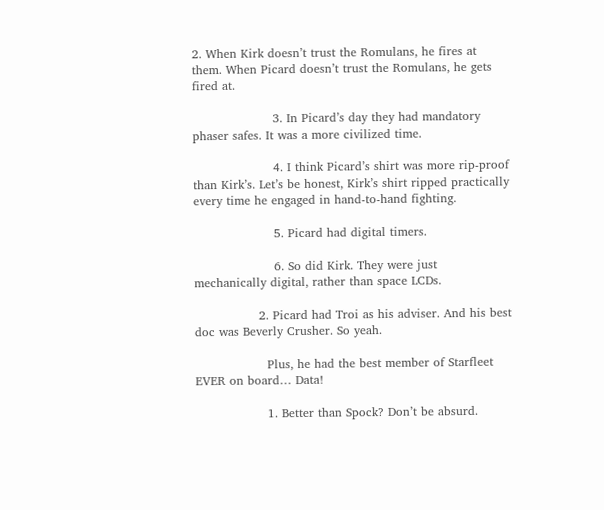2. When Kirk doesn’t trust the Romulans, he fires at them. When Picard doesn’t trust the Romulans, he gets fired at.

                    3. In Picard’s day they had mandatory phaser safes. It was a more civilized time.

                    4. I think Picard’s shirt was more rip-proof than Kirk’s. Let’s be honest, Kirk’s shirt ripped practically every time he engaged in hand-to-hand fighting.

                    5. Picard had digital timers.

                    6. So did Kirk. They were just mechanically digital, rather than space LCDs.

                2. Picard had Troi as his adviser. And his best doc was Beverly Crusher. So yeah.

                  Plus, he had the best member of Starfleet EVER on board… Data!

                  1. Better than Spock? Don’t be absurd.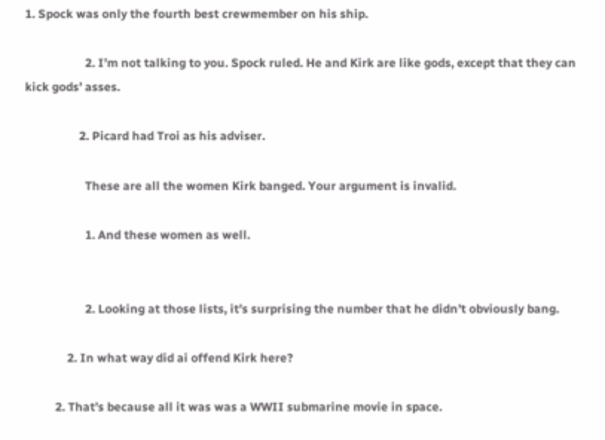1. Spock was only the fourth best crewmember on his ship.

                    2. I’m not talking to you. Spock ruled. He and Kirk are like gods, except that they can kick gods’ asses.

                  2. Picard had Troi as his adviser.

                    These are all the women Kirk banged. Your argument is invalid.

                    1. And these women as well.


                    2. Looking at those lists, it’s surprising the number that he didn’t obviously bang.

              2. In what way did ai offend Kirk here?

          2. That’s because all it was was a WWII submarine movie in space.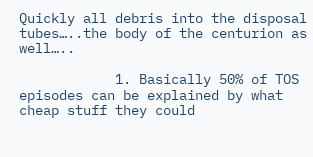Quickly all debris into the disposal tubes…..the body of the centurion as well…..

            1. Basically 50% of TOS episodes can be explained by what cheap stuff they could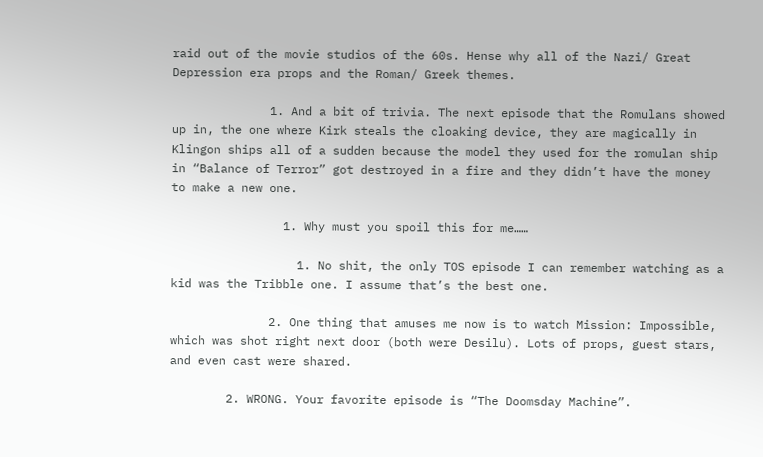raid out of the movie studios of the 60s. Hense why all of the Nazi/ Great Depression era props and the Roman/ Greek themes.

              1. And a bit of trivia. The next episode that the Romulans showed up in, the one where Kirk steals the cloaking device, they are magically in Klingon ships all of a sudden because the model they used for the romulan ship in “Balance of Terror” got destroyed in a fire and they didn’t have the money to make a new one.

                1. Why must you spoil this for me……

                  1. No shit, the only TOS episode I can remember watching as a kid was the Tribble one. I assume that’s the best one.

              2. One thing that amuses me now is to watch Mission: Impossible, which was shot right next door (both were Desilu). Lots of props, guest stars, and even cast were shared.

        2. WRONG. Your favorite episode is “The Doomsday Machine”.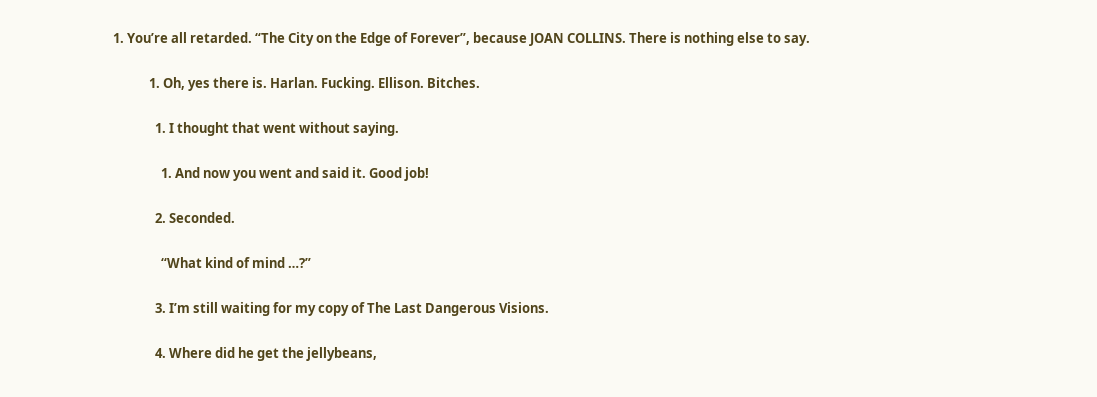1. You’re all retarded. “The City on the Edge of Forever”, because JOAN COLLINS. There is nothing else to say.

            1. Oh, yes there is. Harlan. Fucking. Ellison. Bitches.

              1. I thought that went without saying.

                1. And now you went and said it. Good job!

              2. Seconded.

                “What kind of mind …?”

              3. I’m still waiting for my copy of The Last Dangerous Visions.

              4. Where did he get the jellybeans,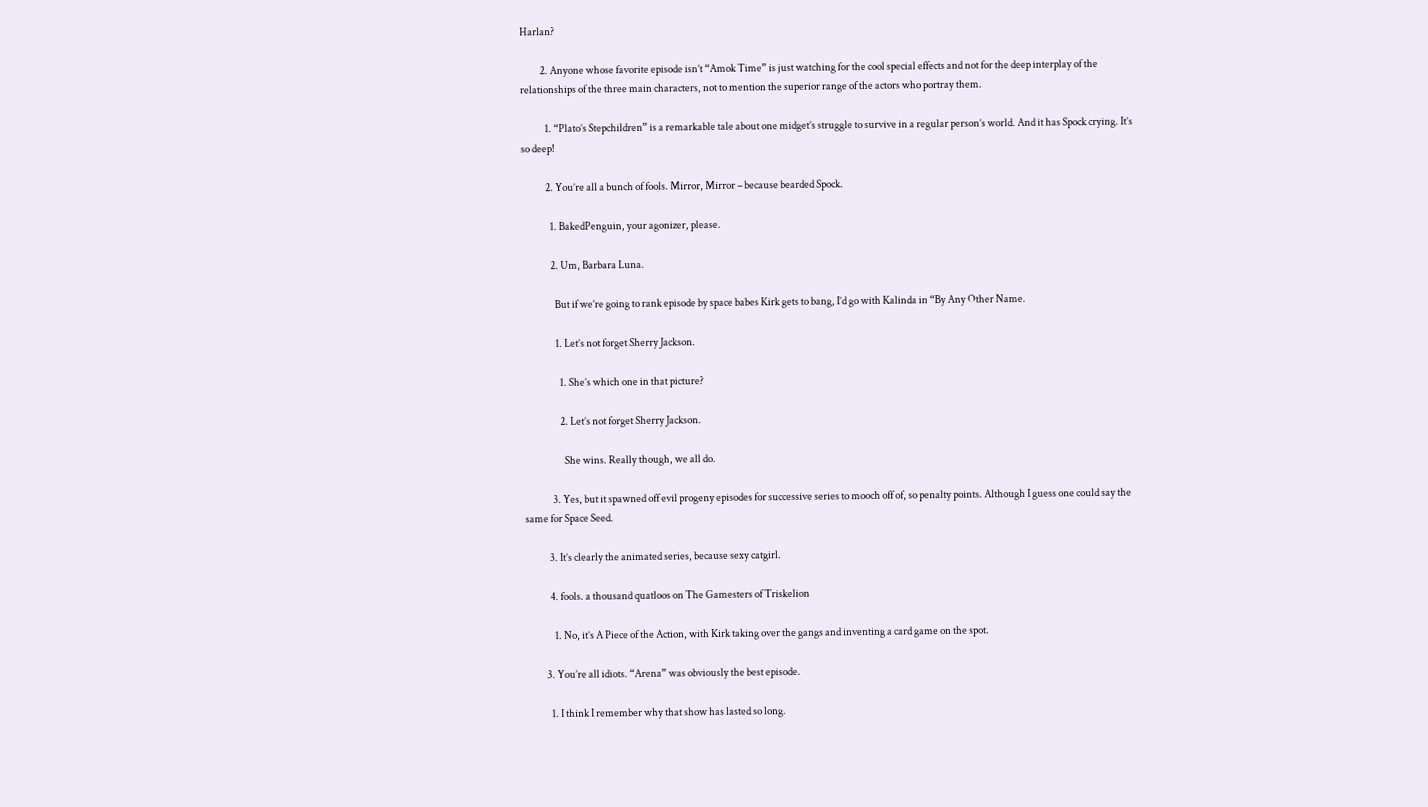Harlan?

          2. Anyone whose favorite episode isn’t “Amok Time” is just watching for the cool special effects and not for the deep interplay of the relationships of the three main characters, not to mention the superior range of the actors who portray them.

            1. “Plato’s Stepchildren” is a remarkable tale about one midget’s struggle to survive in a regular person’s world. And it has Spock crying. It’s so deep!

            2. You’re all a bunch of fools. Mirror, Mirror – because bearded Spock.

              1. BakedPenguin, your agonizer, please.

              2. Um, Barbara Luna.

                But if we’re going to rank episode by space babes Kirk gets to bang, I’d go with Kalinda in “By Any Other Name.

                1. Let’s not forget Sherry Jackson.

                  1. She’s which one in that picture?

                  2. Let’s not forget Sherry Jackson.

                    She wins. Really though, we all do.

              3. Yes, but it spawned off evil progeny episodes for successive series to mooch off of, so penalty points. Although I guess one could say the same for Space Seed.

            3. It’s clearly the animated series, because sexy catgirl.

            4. fools. a thousand quatloos on The Gamesters of Triskelion

              1. No, it’s A Piece of the Action, with Kirk taking over the gangs and inventing a card game on the spot.

          3. You’re all idiots. “Arena” was obviously the best episode.

            1. I think I remember why that show has lasted so long.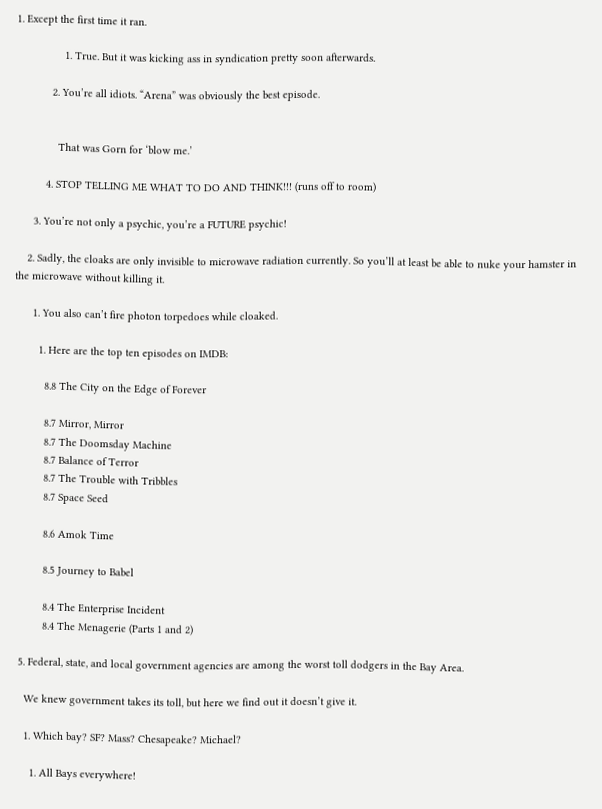1. Except the first time it ran.

                1. True. But it was kicking ass in syndication pretty soon afterwards.

            2. You’re all idiots. “Arena” was obviously the best episode.


              That was Gorn for ‘blow me.’

          4. STOP TELLING ME WHAT TO DO AND THINK!!! (runs off to room)

      3. You’re not only a psychic, you’re a FUTURE psychic!

    2. Sadly, the cloaks are only invisible to microwave radiation currently. So you’ll at least be able to nuke your hamster in the microwave without killing it.

      1. You also can’t fire photon torpedoes while cloaked.

        1. Here are the top ten episodes on IMDB:

          8.8 The City on the Edge of Forever

          8.7 Mirror, Mirror
          8.7 The Doomsday Machine
          8.7 Balance of Terror
          8.7 The Trouble with Tribbles
          8.7 Space Seed

          8.6 Amok Time

          8.5 Journey to Babel

          8.4 The Enterprise Incident
          8.4 The Menagerie (Parts 1 and 2)

  5. Federal, state, and local government agencies are among the worst toll dodgers in the Bay Area.

    We knew government takes its toll, but here we find out it doesn’t give it.

    1. Which bay? SF? Mass? Chesapeake? Michael?

      1. All Bays everywhere!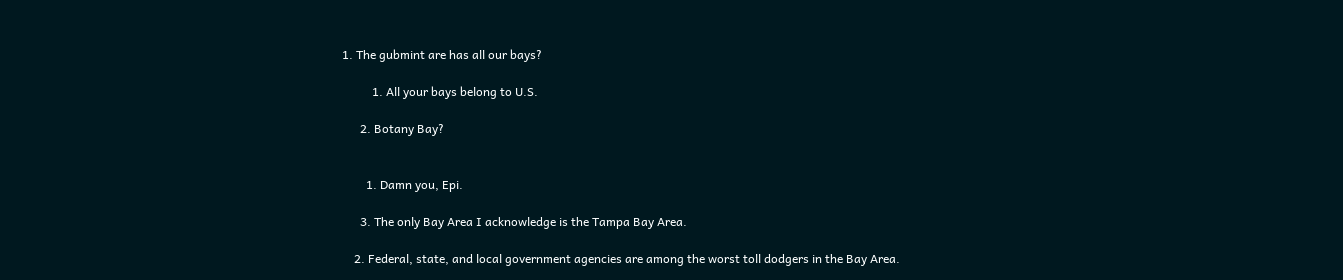1. The gubmint are has all our bays?

          1. All your bays belong to U.S.

      2. Botany Bay?


        1. Damn you, Epi.

      3. The only Bay Area I acknowledge is the Tampa Bay Area.

    2. Federal, state, and local government agencies are among the worst toll dodgers in the Bay Area.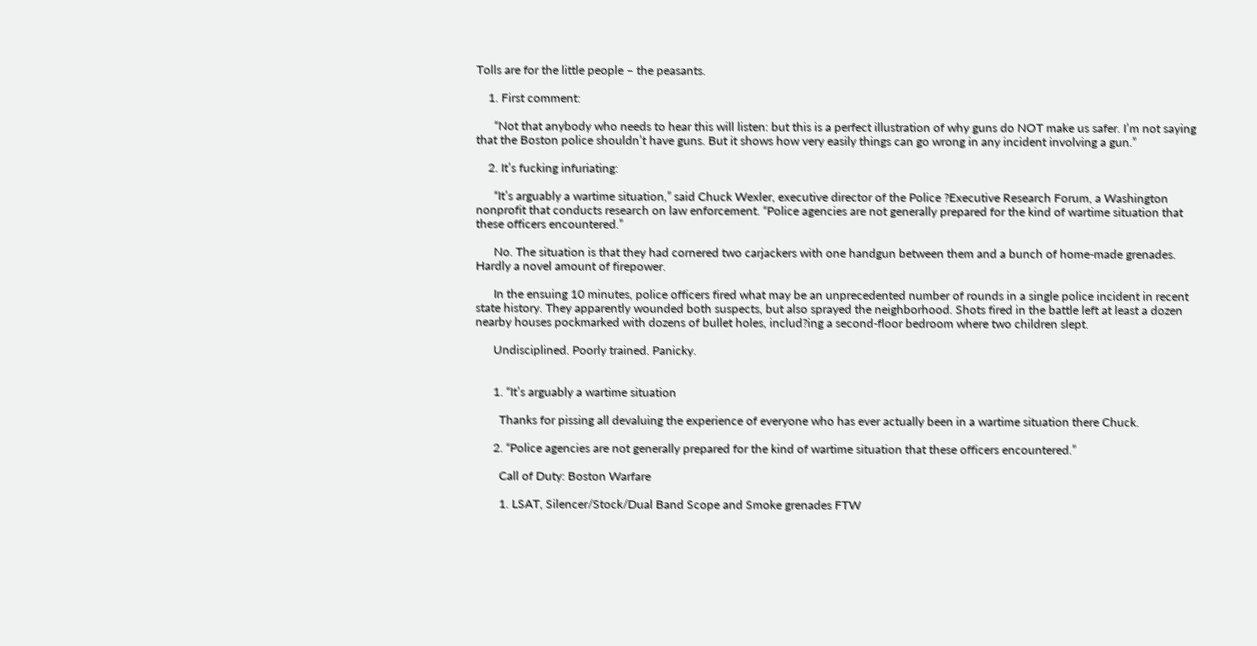Tolls are for the little people – the peasants.

    1. First comment:

      “Not that anybody who needs to hear this will listen: but this is a perfect illustration of why guns do NOT make us safer. I’m not saying that the Boston police shouldn’t have guns. But it shows how very easily things can go wrong in any incident involving a gun.”

    2. It’s fucking infuriating:

      “It’s arguably a wartime situation,” said Chuck Wexler, executive director of the Police ?Executive Research Forum, a Washington nonprofit that conducts research on law enforcement. “Police agencies are not generally prepared for the kind of wartime situation that these officers encountered.”

      No. The situation is that they had cornered two carjackers with one handgun between them and a bunch of home-made grenades. Hardly a novel amount of firepower.

      In the ensuing 10 minutes, police officers fired what may be an unprecedented number of rounds in a single police incident in recent state history. They apparently wounded both suspects, but also sprayed the neighborhood. Shots fired in the battle left at least a dozen nearby houses pockmarked with dozens of bullet holes, includ?ing a second-floor bedroom where two children slept.

      Undisciplined. Poorly trained. Panicky.


      1. “It’s arguably a wartime situation

        Thanks for pissing all devaluing the experience of everyone who has ever actually been in a wartime situation there Chuck.

      2. “Police agencies are not generally prepared for the kind of wartime situation that these officers encountered.”

        Call of Duty: Boston Warfare

        1. LSAT, Silencer/Stock/Dual Band Scope and Smoke grenades FTW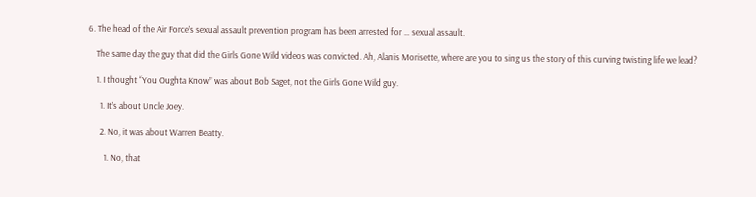6. The head of the Air Force’s sexual assault prevention program has been arrested for … sexual assault.

    The same day the guy that did the Girls Gone Wild videos was convicted. Ah, Alanis Morisette, where are you to sing us the story of this curving twisting life we lead?

    1. I thought “You Oughta Know” was about Bob Saget, not the Girls Gone Wild guy.

      1. It’s about Uncle Joey.

      2. No, it was about Warren Beatty.

        1. No, that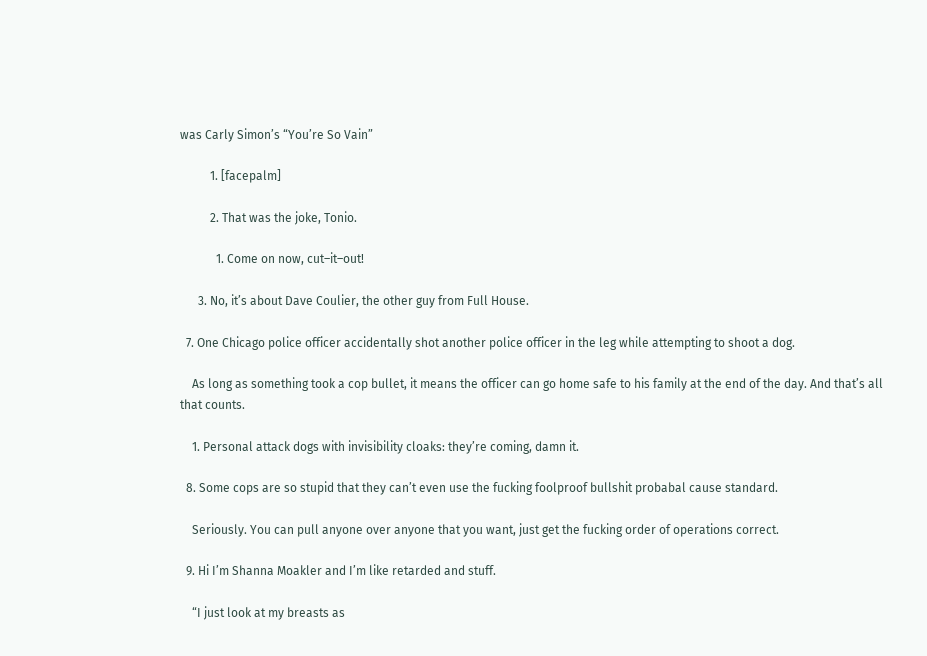was Carly Simon’s “You’re So Vain”

          1. [facepalm]

          2. That was the joke, Tonio.

            1. Come on now, cut–it–out!

      3. No, it’s about Dave Coulier, the other guy from Full House.

  7. One Chicago police officer accidentally shot another police officer in the leg while attempting to shoot a dog.

    As long as something took a cop bullet, it means the officer can go home safe to his family at the end of the day. And that’s all that counts.

    1. Personal attack dogs with invisibility cloaks: they’re coming, damn it.

  8. Some cops are so stupid that they can’t even use the fucking foolproof bullshit probabal cause standard.

    Seriously. You can pull anyone over anyone that you want, just get the fucking order of operations correct.

  9. Hi I’m Shanna Moakler and I’m like retarded and stuff.

    “I just look at my breasts as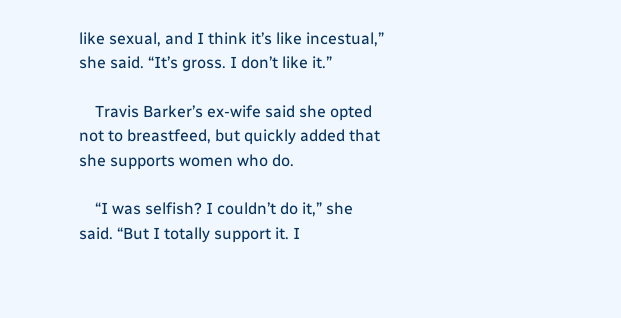like sexual, and I think it’s like incestual,” she said. “It’s gross. I don’t like it.”

    Travis Barker’s ex-wife said she opted not to breastfeed, but quickly added that she supports women who do.

    “I was selfish? I couldn’t do it,” she said. “But I totally support it. I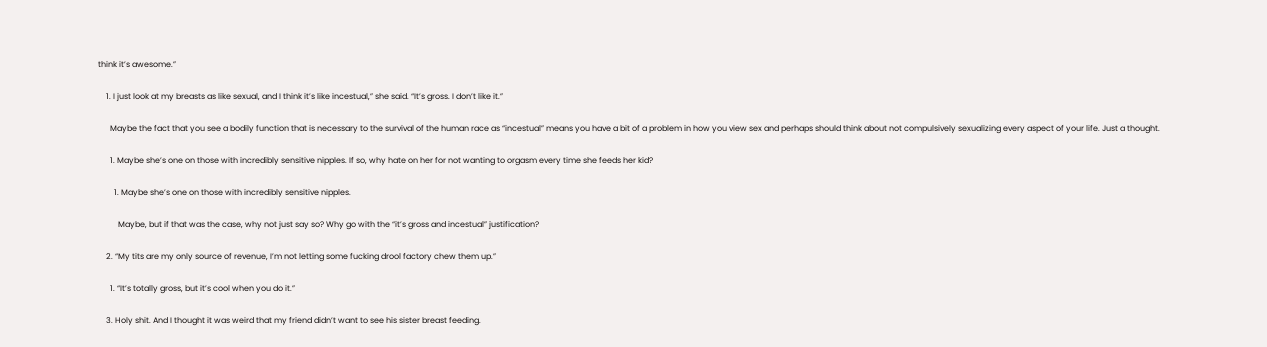think it’s awesome.”

    1. I just look at my breasts as like sexual, and I think it’s like incestual,” she said. “It’s gross. I don’t like it.”

      Maybe the fact that you see a bodily function that is necessary to the survival of the human race as “incestual” means you have a bit of a problem in how you view sex and perhaps should think about not compulsively sexualizing every aspect of your life. Just a thought.

      1. Maybe she’s one on those with incredibly sensitive nipples. If so, why hate on her for not wanting to orgasm every time she feeds her kid?

        1. Maybe she’s one on those with incredibly sensitive nipples.

          Maybe, but if that was the case, why not just say so? Why go with the “it’s gross and incestual” justification?

    2. “My tits are my only source of revenue, I’m not letting some fucking drool factory chew them up.”

      1. “It’s totally gross, but it’s cool when you do it.”

    3. Holy shit. And I thought it was weird that my friend didn’t want to see his sister breast feeding.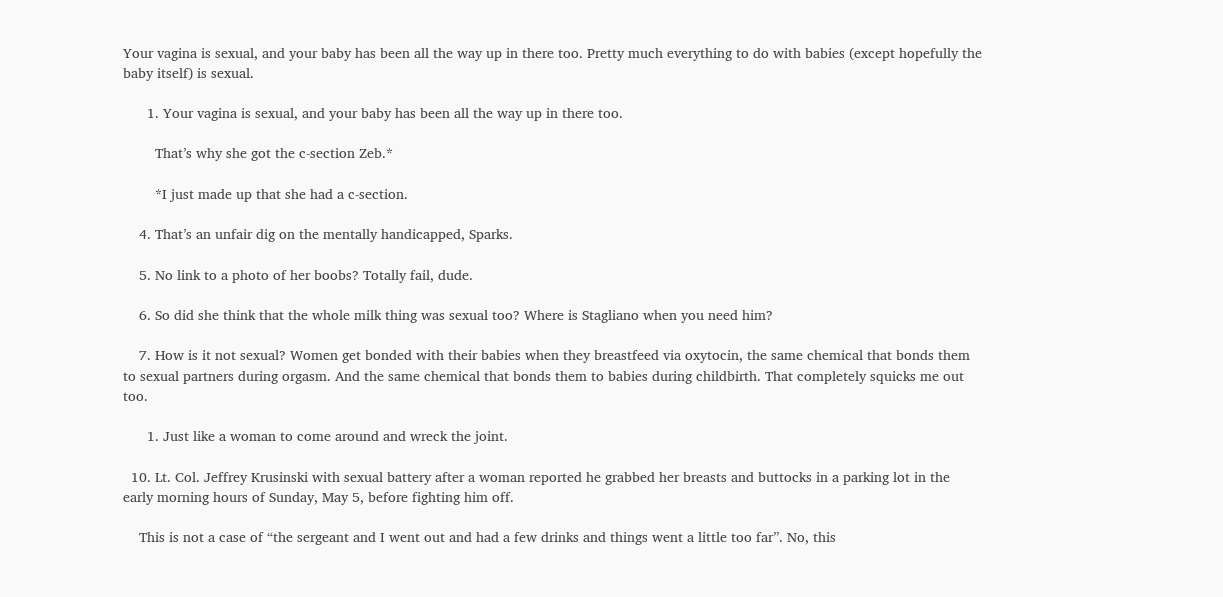Your vagina is sexual, and your baby has been all the way up in there too. Pretty much everything to do with babies (except hopefully the baby itself) is sexual.

      1. Your vagina is sexual, and your baby has been all the way up in there too.

        That’s why she got the c-section Zeb.*

        *I just made up that she had a c-section.

    4. That’s an unfair dig on the mentally handicapped, Sparks.

    5. No link to a photo of her boobs? Totally fail, dude.

    6. So did she think that the whole milk thing was sexual too? Where is Stagliano when you need him?

    7. How is it not sexual? Women get bonded with their babies when they breastfeed via oxytocin, the same chemical that bonds them to sexual partners during orgasm. And the same chemical that bonds them to babies during childbirth. That completely squicks me out too.

      1. Just like a woman to come around and wreck the joint.

  10. Lt. Col. Jeffrey Krusinski with sexual battery after a woman reported he grabbed her breasts and buttocks in a parking lot in the early morning hours of Sunday, May 5, before fighting him off.

    This is not a case of “the sergeant and I went out and had a few drinks and things went a little too far”. No, this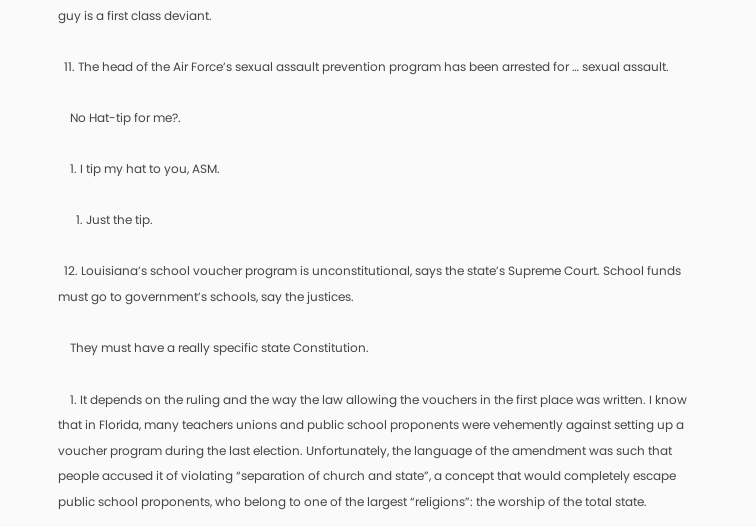guy is a first class deviant.

  11. The head of the Air Force’s sexual assault prevention program has been arrested for … sexual assault.

    No Hat-tip for me?.

    1. I tip my hat to you, ASM.

      1. Just the tip.

  12. Louisiana’s school voucher program is unconstitutional, says the state’s Supreme Court. School funds must go to government’s schools, say the justices.

    They must have a really specific state Constitution.

    1. It depends on the ruling and the way the law allowing the vouchers in the first place was written. I know that in Florida, many teachers unions and public school proponents were vehemently against setting up a voucher program during the last election. Unfortunately, the language of the amendment was such that people accused it of violating “separation of church and state”, a concept that would completely escape public school proponents, who belong to one of the largest “religions”: the worship of the total state.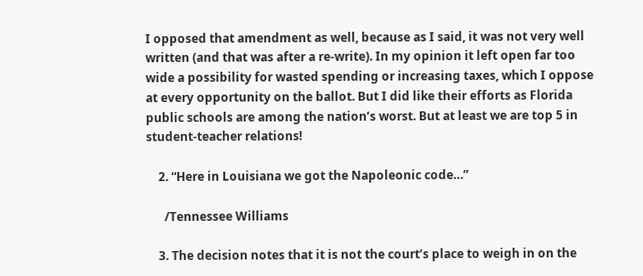I opposed that amendment as well, because as I said, it was not very well written (and that was after a re-write). In my opinion it left open far too wide a possibility for wasted spending or increasing taxes, which I oppose at every opportunity on the ballot. But I did like their efforts as Florida public schools are among the nation’s worst. But at least we are top 5 in student-teacher relations!

    2. “Here in Louisiana we got the Napoleonic code…”

      /Tennessee Williams

    3. The decision notes that it is not the court’s place to weigh in on the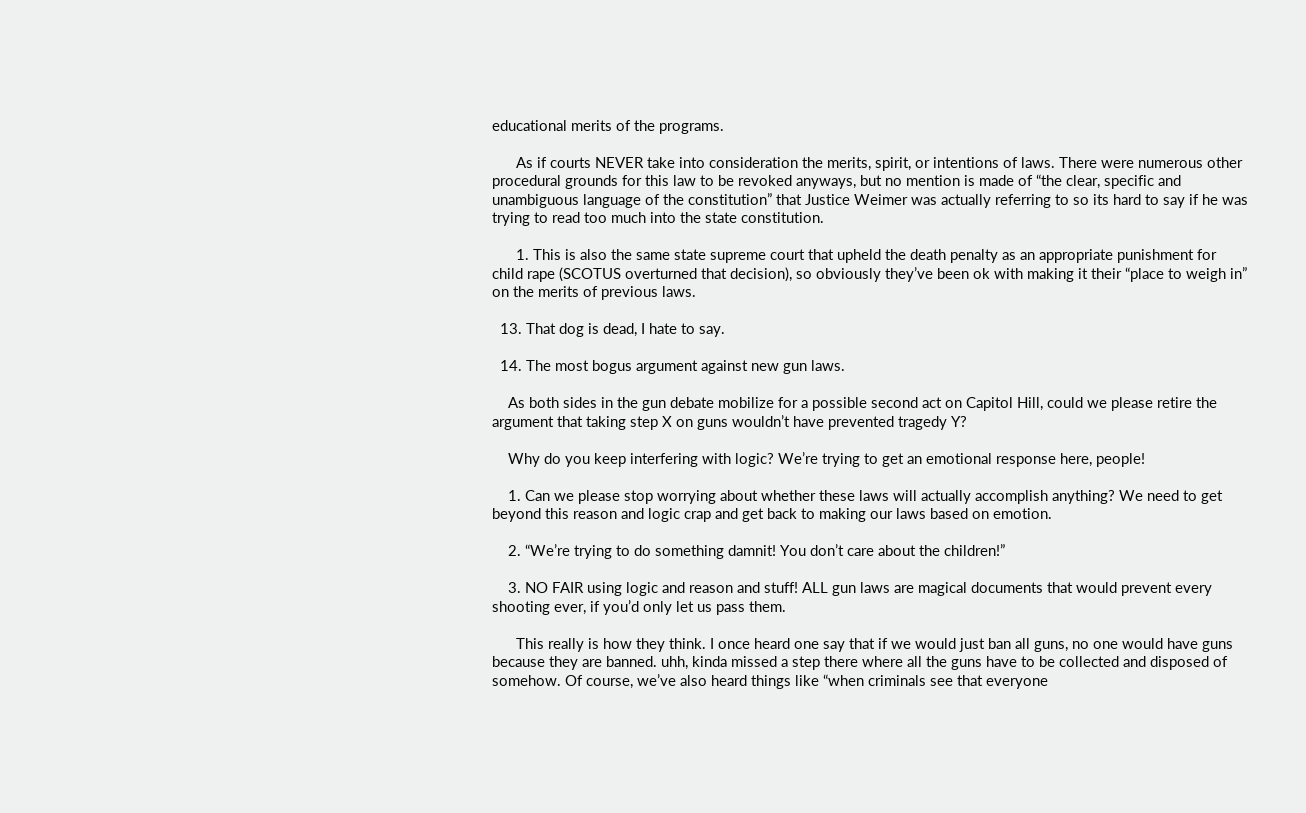educational merits of the programs.

      As if courts NEVER take into consideration the merits, spirit, or intentions of laws. There were numerous other procedural grounds for this law to be revoked anyways, but no mention is made of “the clear, specific and unambiguous language of the constitution” that Justice Weimer was actually referring to so its hard to say if he was trying to read too much into the state constitution.

      1. This is also the same state supreme court that upheld the death penalty as an appropriate punishment for child rape (SCOTUS overturned that decision), so obviously they’ve been ok with making it their “place to weigh in” on the merits of previous laws.

  13. That dog is dead, I hate to say.

  14. The most bogus argument against new gun laws.

    As both sides in the gun debate mobilize for a possible second act on Capitol Hill, could we please retire the argument that taking step X on guns wouldn’t have prevented tragedy Y?

    Why do you keep interfering with logic? We’re trying to get an emotional response here, people!

    1. Can we please stop worrying about whether these laws will actually accomplish anything? We need to get beyond this reason and logic crap and get back to making our laws based on emotion.

    2. “We’re trying to do something damnit! You don’t care about the children!”

    3. NO FAIR using logic and reason and stuff! ALL gun laws are magical documents that would prevent every shooting ever, if you’d only let us pass them.

      This really is how they think. I once heard one say that if we would just ban all guns, no one would have guns because they are banned. uhh, kinda missed a step there where all the guns have to be collected and disposed of somehow. Of course, we’ve also heard things like “when criminals see that everyone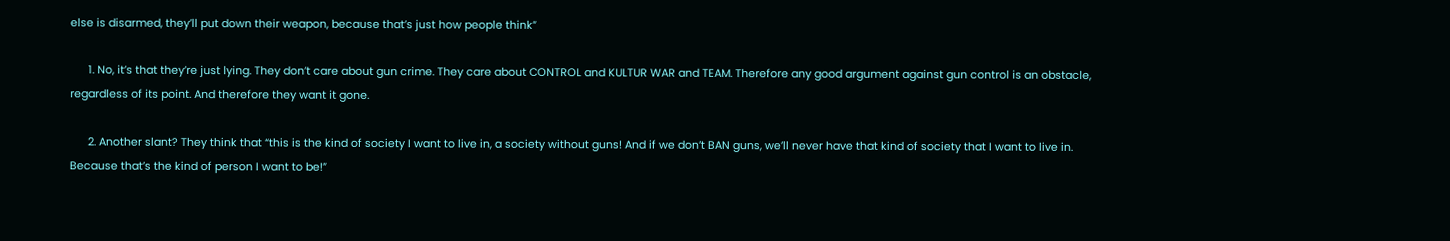else is disarmed, they’ll put down their weapon, because that’s just how people think”

      1. No, it’s that they’re just lying. They don’t care about gun crime. They care about CONTROL and KULTUR WAR and TEAM. Therefore any good argument against gun control is an obstacle, regardless of its point. And therefore they want it gone.

      2. Another slant? They think that “this is the kind of society I want to live in, a society without guns! And if we don’t BAN guns, we’ll never have that kind of society that I want to live in. Because that’s the kind of person I want to be!”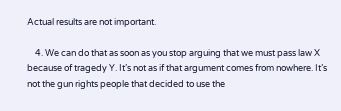Actual results are not important.

    4. We can do that as soon as you stop arguing that we must pass law X because of tragedy Y. It’s not as if that argument comes from nowhere. It’s not the gun rights people that decided to use the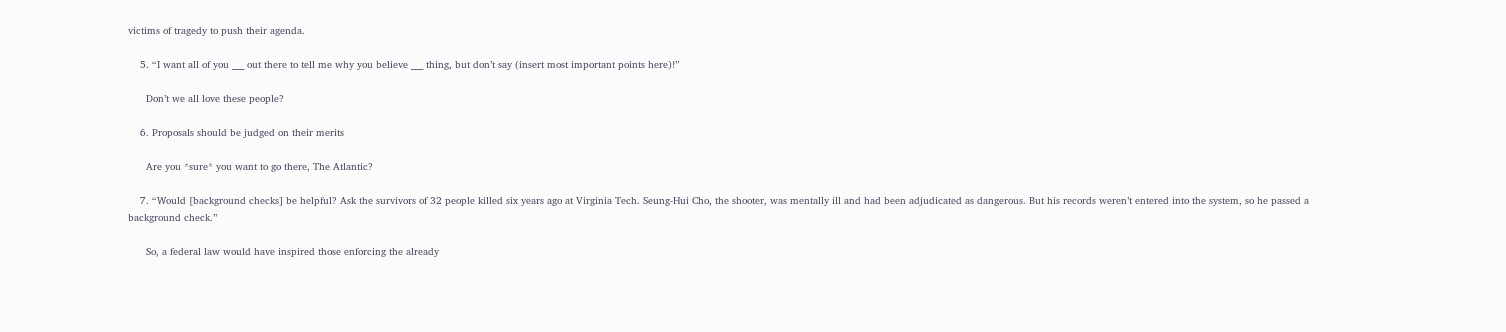victims of tragedy to push their agenda.

    5. “I want all of you ___ out there to tell me why you believe ___ thing, but don’t say (insert most important points here)!”

      Don’t we all love these people?

    6. Proposals should be judged on their merits

      Are you *sure* you want to go there, The Atlantic?

    7. “Would [background checks] be helpful? Ask the survivors of 32 people killed six years ago at Virginia Tech. Seung-Hui Cho, the shooter, was mentally ill and had been adjudicated as dangerous. But his records weren’t entered into the system, so he passed a background check.”

      So, a federal law would have inspired those enforcing the already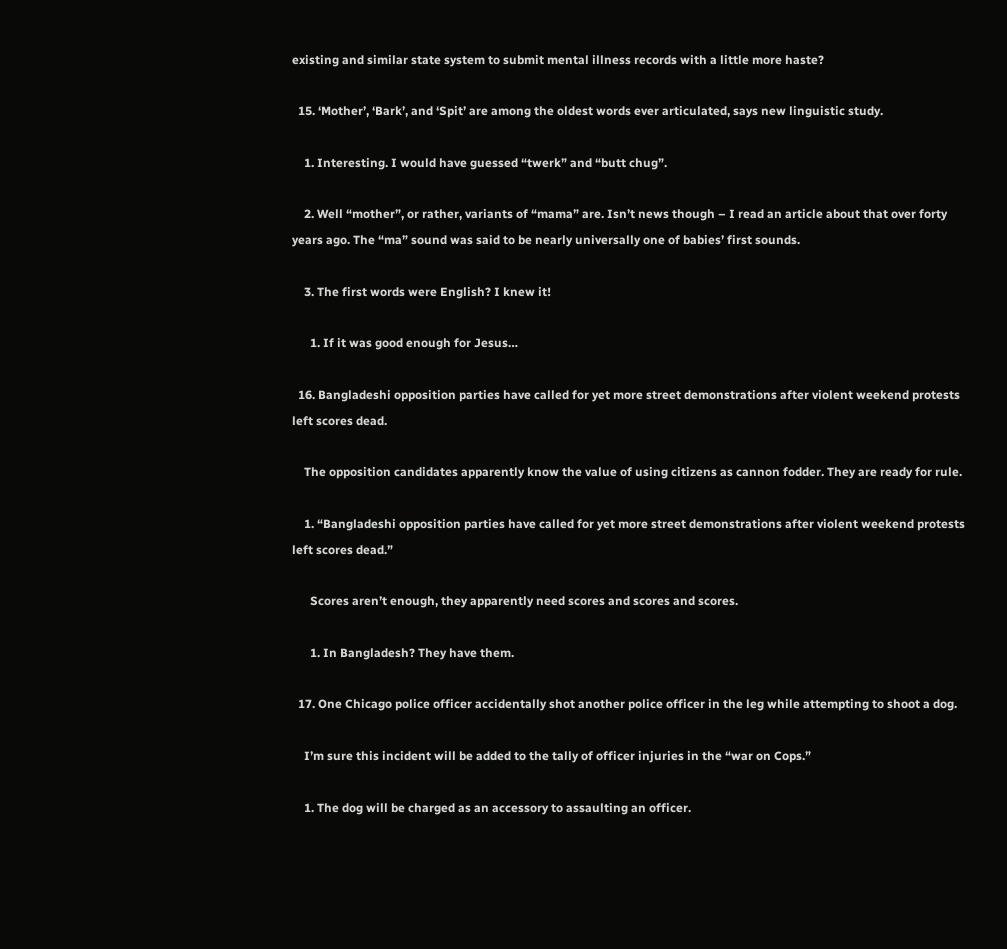existing and similar state system to submit mental illness records with a little more haste?

  15. ‘Mother’, ‘Bark’, and ‘Spit’ are among the oldest words ever articulated, says new linguistic study.

    1. Interesting. I would have guessed “twerk” and “butt chug”.

    2. Well “mother”, or rather, variants of “mama” are. Isn’t news though – I read an article about that over forty years ago. The “ma” sound was said to be nearly universally one of babies’ first sounds.

    3. The first words were English? I knew it!

      1. If it was good enough for Jesus…

  16. Bangladeshi opposition parties have called for yet more street demonstrations after violent weekend protests left scores dead.

    The opposition candidates apparently know the value of using citizens as cannon fodder. They are ready for rule.

    1. “Bangladeshi opposition parties have called for yet more street demonstrations after violent weekend protests left scores dead.”

      Scores aren’t enough, they apparently need scores and scores and scores.

      1. In Bangladesh? They have them.

  17. One Chicago police officer accidentally shot another police officer in the leg while attempting to shoot a dog.

    I’m sure this incident will be added to the tally of officer injuries in the “war on Cops.”

    1. The dog will be charged as an accessory to assaulting an officer.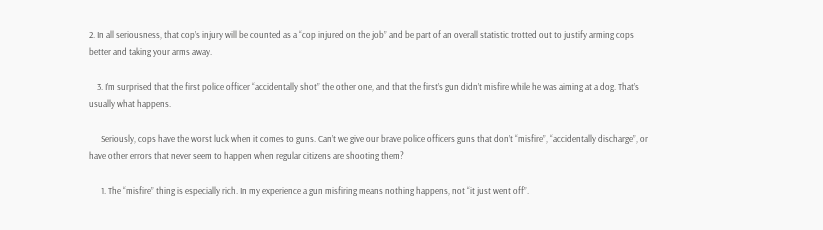2. In all seriousness, that cop’s injury will be counted as a “cop injured on the job” and be part of an overall statistic trotted out to justify arming cops better and taking your arms away.

    3. I’m surprised that the first police officer “accidentally shot” the other one, and that the first’s gun didn’t misfire while he was aiming at a dog. That’s usually what happens.

      Seriously, cops have the worst luck when it comes to guns. Can’t we give our brave police officers guns that don’t “misfire”, “accidentally discharge”, or have other errors that never seem to happen when regular citizens are shooting them?

      1. The “misfire” thing is especially rich. In my experience a gun misfiring means nothing happens, not “it just went off”.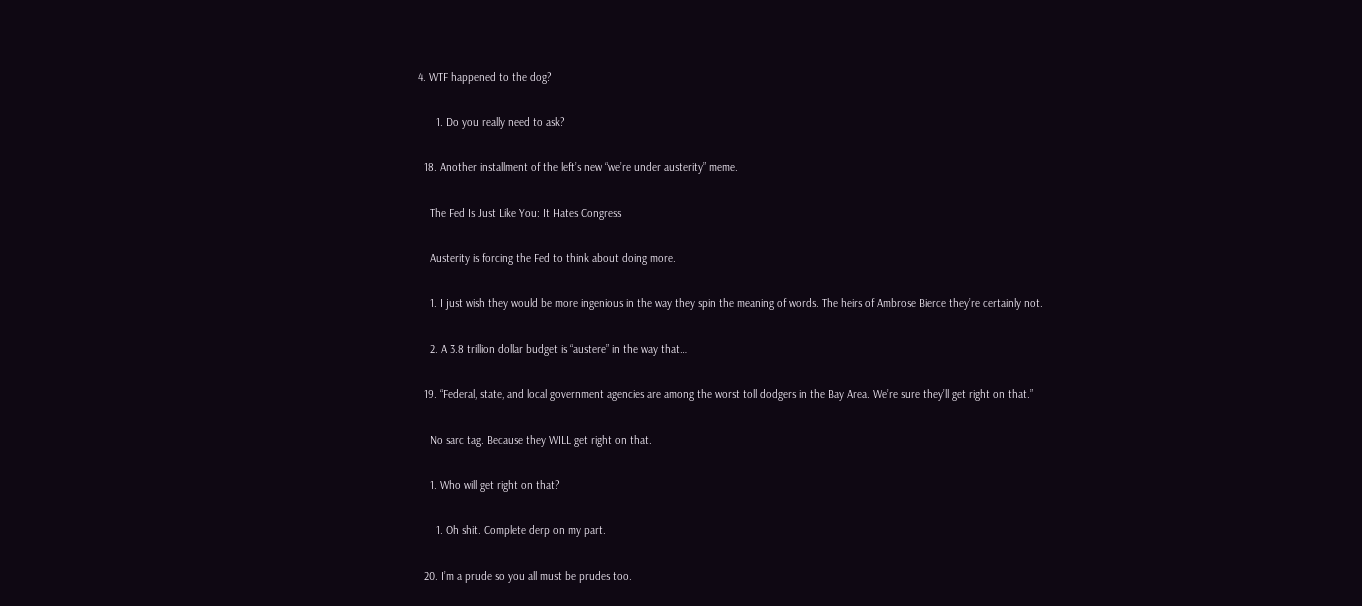4. WTF happened to the dog?

      1. Do you really need to ask?

  18. Another installment of the left’s new “we’re under austerity” meme.

    The Fed Is Just Like You: It Hates Congress

    Austerity is forcing the Fed to think about doing more.

    1. I just wish they would be more ingenious in the way they spin the meaning of words. The heirs of Ambrose Bierce they’re certainly not.

    2. A 3.8 trillion dollar budget is “austere” in the way that…

  19. “Federal, state, and local government agencies are among the worst toll dodgers in the Bay Area. We’re sure they’ll get right on that.”

    No sarc tag. Because they WILL get right on that.

    1. Who will get right on that?

      1. Oh shit. Complete derp on my part.

  20. I’m a prude so you all must be prudes too.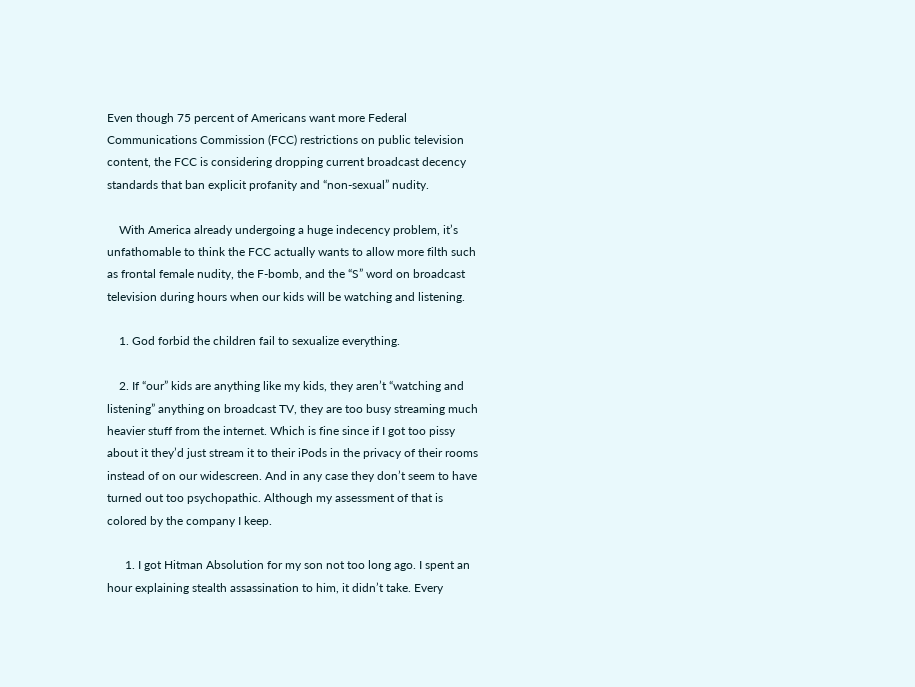Even though 75 percent of Americans want more Federal Communications Commission (FCC) restrictions on public television content, the FCC is considering dropping current broadcast decency standards that ban explicit profanity and “non-sexual” nudity.

    With America already undergoing a huge indecency problem, it’s unfathomable to think the FCC actually wants to allow more filth such as frontal female nudity, the F-bomb, and the “S” word on broadcast television during hours when our kids will be watching and listening.

    1. God forbid the children fail to sexualize everything.

    2. If “our” kids are anything like my kids, they aren’t “watching and listening” anything on broadcast TV, they are too busy streaming much heavier stuff from the internet. Which is fine since if I got too pissy about it they’d just stream it to their iPods in the privacy of their rooms instead of on our widescreen. And in any case they don’t seem to have turned out too psychopathic. Although my assessment of that is colored by the company I keep.

      1. I got Hitman Absolution for my son not too long ago. I spent an hour explaining stealth assassination to him, it didn’t take. Every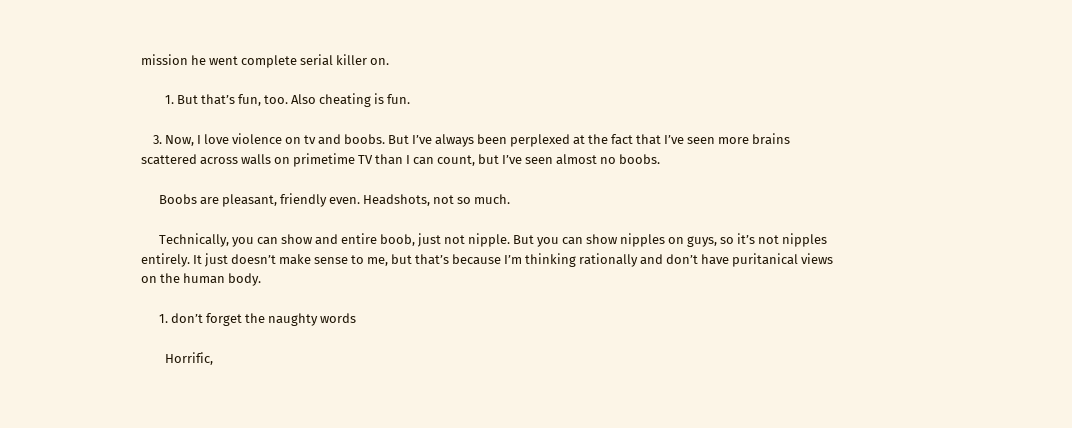mission he went complete serial killer on.

        1. But that’s fun, too. Also cheating is fun.

    3. Now, I love violence on tv and boobs. But I’ve always been perplexed at the fact that I’ve seen more brains scattered across walls on primetime TV than I can count, but I’ve seen almost no boobs.

      Boobs are pleasant, friendly even. Headshots, not so much.

      Technically, you can show and entire boob, just not nipple. But you can show nipples on guys, so it’s not nipples entirely. It just doesn’t make sense to me, but that’s because I’m thinking rationally and don’t have puritanical views on the human body.

      1. don’t forget the naughty words

        Horrific,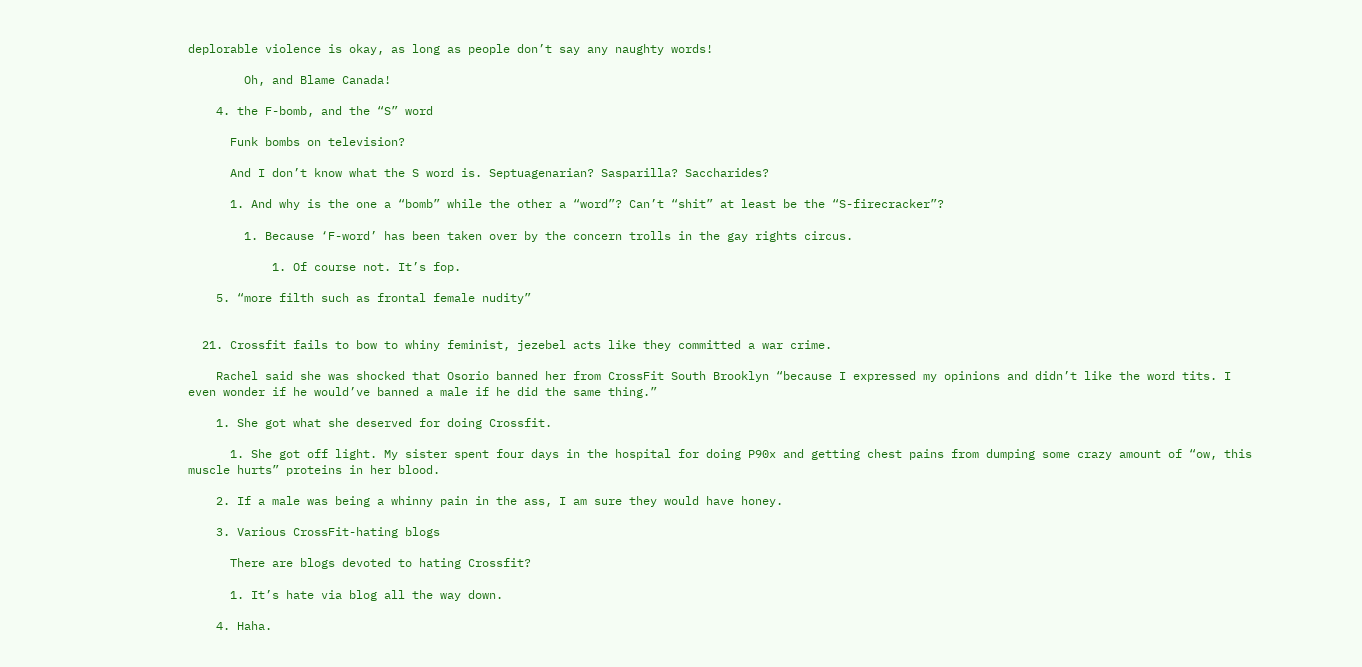deplorable violence is okay, as long as people don’t say any naughty words!

        Oh, and Blame Canada!

    4. the F-bomb, and the “S” word

      Funk bombs on television?

      And I don’t know what the S word is. Septuagenarian? Sasparilla? Saccharides?

      1. And why is the one a “bomb” while the other a “word”? Can’t “shit” at least be the “S-firecracker”?

        1. Because ‘F-word’ has been taken over by the concern trolls in the gay rights circus.

            1. Of course not. It’s fop.

    5. “more filth such as frontal female nudity”


  21. Crossfit fails to bow to whiny feminist, jezebel acts like they committed a war crime.

    Rachel said she was shocked that Osorio banned her from CrossFit South Brooklyn “because I expressed my opinions and didn’t like the word tits. I even wonder if he would’ve banned a male if he did the same thing.”

    1. She got what she deserved for doing Crossfit.

      1. She got off light. My sister spent four days in the hospital for doing P90x and getting chest pains from dumping some crazy amount of “ow, this muscle hurts” proteins in her blood.

    2. If a male was being a whinny pain in the ass, I am sure they would have honey.

    3. Various CrossFit-hating blogs

      There are blogs devoted to hating Crossfit?

      1. It’s hate via blog all the way down.

    4. Haha.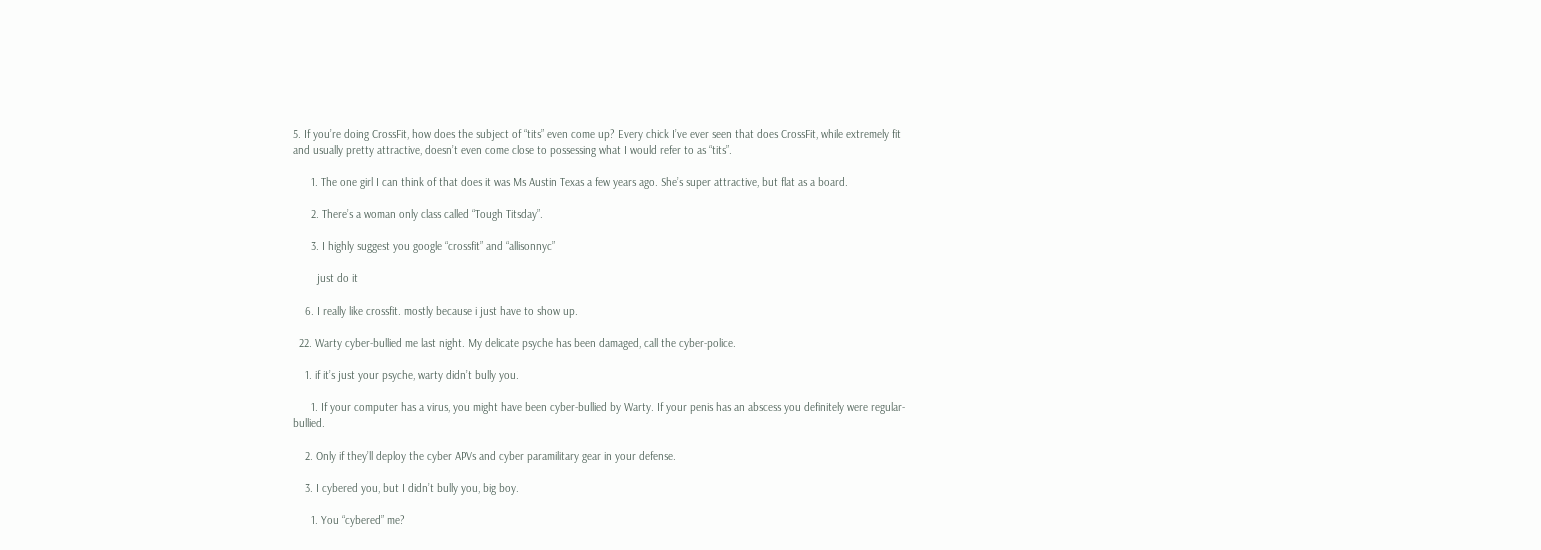5. If you’re doing CrossFit, how does the subject of “tits” even come up? Every chick I’ve ever seen that does CrossFit, while extremely fit and usually pretty attractive, doesn’t even come close to possessing what I would refer to as “tits”.

      1. The one girl I can think of that does it was Ms Austin Texas a few years ago. She’s super attractive, but flat as a board.

      2. There’s a woman only class called “Tough Titsday”.

      3. I highly suggest you google “crossfit” and “allisonnyc”

        just do it

    6. I really like crossfit. mostly because i just have to show up.

  22. Warty cyber-bullied me last night. My delicate psyche has been damaged, call the cyber-police.

    1. if it’s just your psyche, warty didn’t bully you.

      1. If your computer has a virus, you might have been cyber-bullied by Warty. If your penis has an abscess you definitely were regular-bullied.

    2. Only if they’ll deploy the cyber APVs and cyber paramilitary gear in your defense.

    3. I cybered you, but I didn’t bully you, big boy.

      1. You “cybered” me?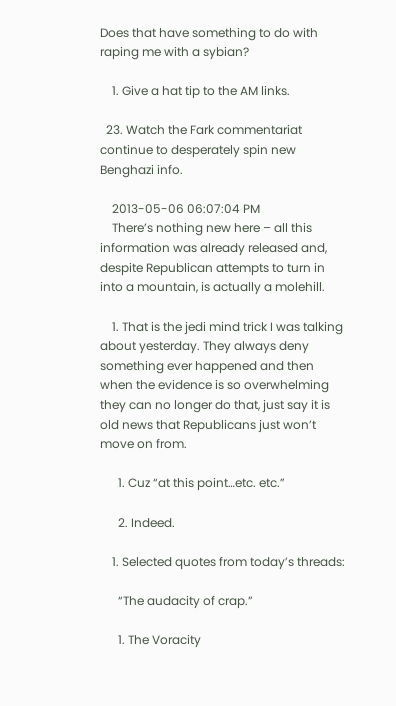Does that have something to do with raping me with a sybian?

    1. Give a hat tip to the AM links.

  23. Watch the Fark commentariat continue to desperately spin new Benghazi info.

    2013-05-06 06:07:04 PM
    There’s nothing new here – all this information was already released and, despite Republican attempts to turn in into a mountain, is actually a molehill.

    1. That is the jedi mind trick I was talking about yesterday. They always deny something ever happened and then when the evidence is so overwhelming they can no longer do that, just say it is old news that Republicans just won’t move on from.

      1. Cuz “at this point…etc. etc.”

      2. Indeed.

    1. Selected quotes from today’s threads:

      “The audacity of crap.”

      1. The Voracity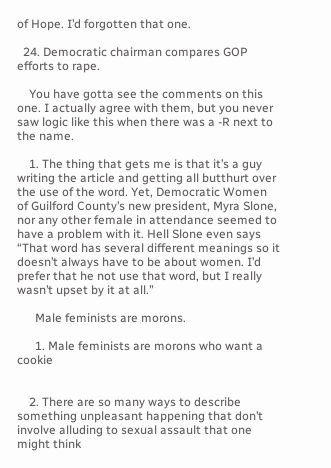of Hope. I’d forgotten that one.

  24. Democratic chairman compares GOP efforts to rape.

    You have gotta see the comments on this one. I actually agree with them, but you never saw logic like this when there was a -R next to the name.

    1. The thing that gets me is that it’s a guy writing the article and getting all butthurt over the use of the word. Yet, Democratic Women of Guilford County’s new president, Myra Slone, nor any other female in attendance seemed to have a problem with it. Hell Slone even says “That word has several different meanings so it doesn’t always have to be about women. I’d prefer that he not use that word, but I really wasn’t upset by it at all.”

      Male feminists are morons.

      1. Male feminists are morons who want a cookie


    2. There are so many ways to describe something unpleasant happening that don’t involve alluding to sexual assault that one might think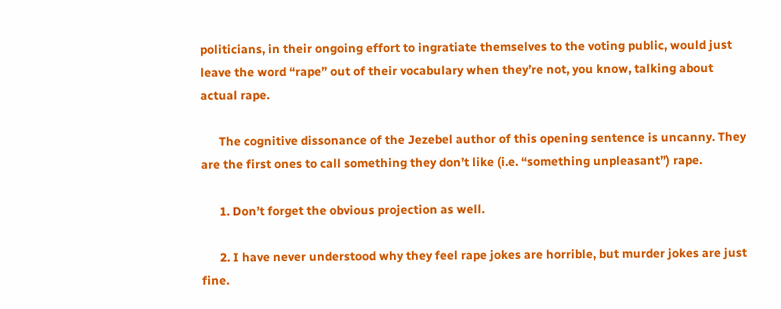politicians, in their ongoing effort to ingratiate themselves to the voting public, would just leave the word “rape” out of their vocabulary when they’re not, you know, talking about actual rape.

      The cognitive dissonance of the Jezebel author of this opening sentence is uncanny. They are the first ones to call something they don’t like (i.e. “something unpleasant”) rape.

      1. Don’t forget the obvious projection as well.

      2. I have never understood why they feel rape jokes are horrible, but murder jokes are just fine.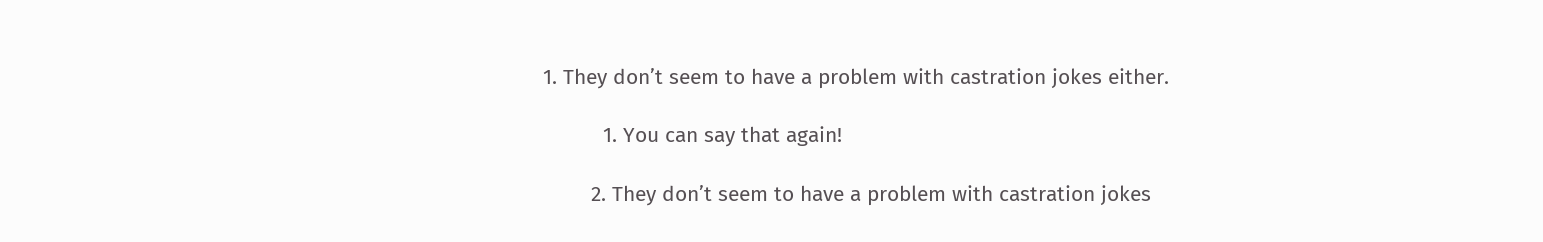1. They don’t seem to have a problem with castration jokes either.

          1. You can say that again!

        2. They don’t seem to have a problem with castration jokes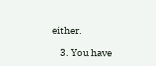either.

    3. You have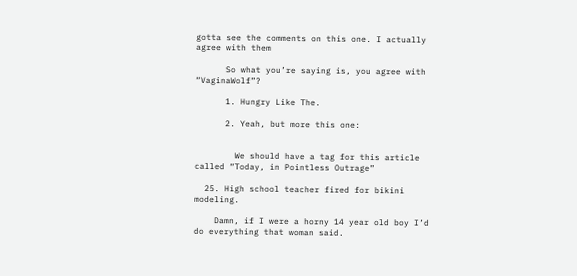gotta see the comments on this one. I actually agree with them

      So what you’re saying is, you agree with “VaginaWolf”?

      1. Hungry Like The.

      2. Yeah, but more this one:


        We should have a tag for this article called “Today, in Pointless Outrage”

  25. High school teacher fired for bikini modeling.

    Damn, if I were a horny 14 year old boy I’d do everything that woman said.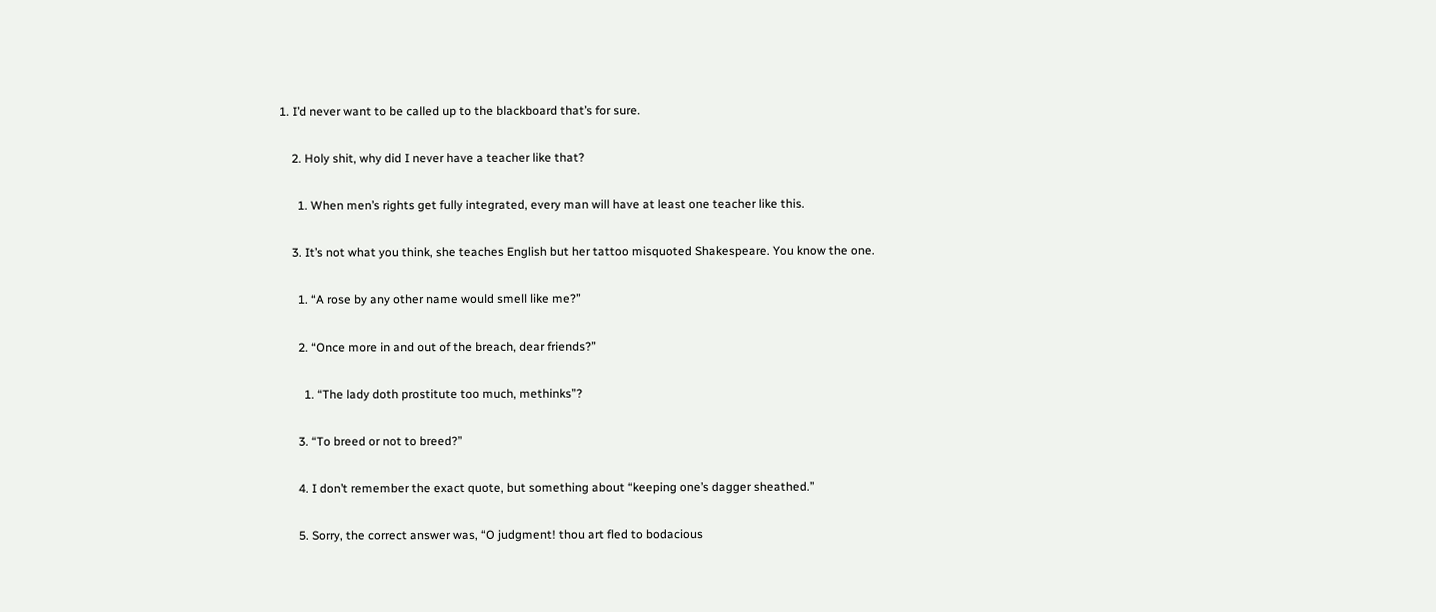1. I’d never want to be called up to the blackboard that’s for sure.

    2. Holy shit, why did I never have a teacher like that?

      1. When men’s rights get fully integrated, every man will have at least one teacher like this.

    3. It’s not what you think, she teaches English but her tattoo misquoted Shakespeare. You know the one.

      1. “A rose by any other name would smell like me?”

      2. “Once more in and out of the breach, dear friends?”

        1. “The lady doth prostitute too much, methinks”?

      3. “To breed or not to breed?”

      4. I don’t remember the exact quote, but something about “keeping one’s dagger sheathed.”

      5. Sorry, the correct answer was, “O judgment! thou art fled to bodacious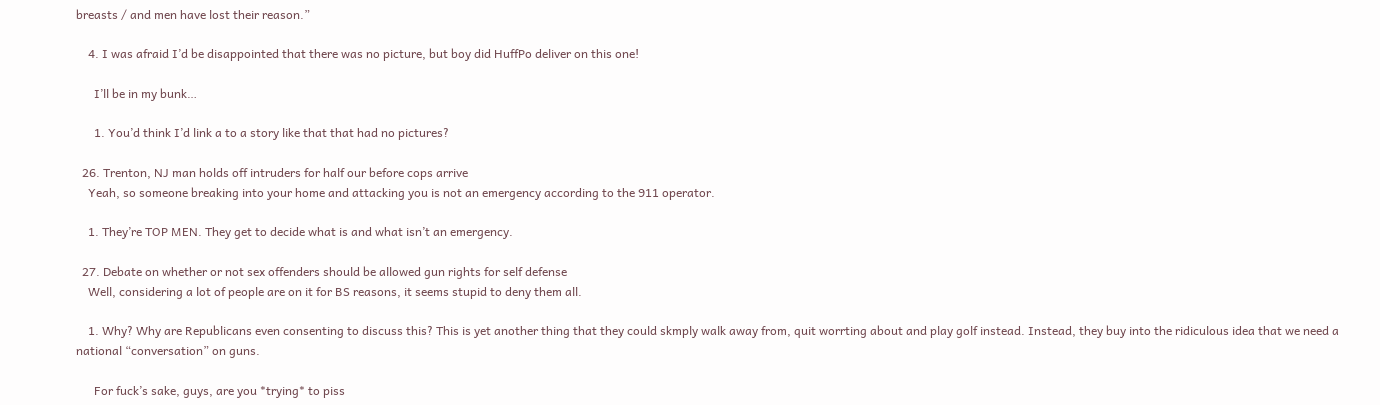breasts / and men have lost their reason.”

    4. I was afraid I’d be disappointed that there was no picture, but boy did HuffPo deliver on this one!

      I’ll be in my bunk…

      1. You’d think I’d link a to a story like that that had no pictures?

  26. Trenton, NJ man holds off intruders for half our before cops arrive
    Yeah, so someone breaking into your home and attacking you is not an emergency according to the 911 operator.

    1. They’re TOP MEN. They get to decide what is and what isn’t an emergency.

  27. Debate on whether or not sex offenders should be allowed gun rights for self defense
    Well, considering a lot of people are on it for BS reasons, it seems stupid to deny them all.

    1. Why? Why are Republicans even consenting to discuss this? This is yet another thing that they could skmply walk away from, quit worrting about and play golf instead. Instead, they buy into the ridiculous idea that we need a national “conversation” on guns.

      For fuck’s sake, guys, are you *trying* to piss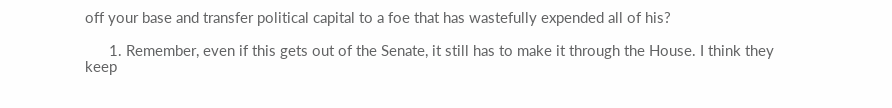off your base and transfer political capital to a foe that has wastefully expended all of his?

      1. Remember, even if this gets out of the Senate, it still has to make it through the House. I think they keep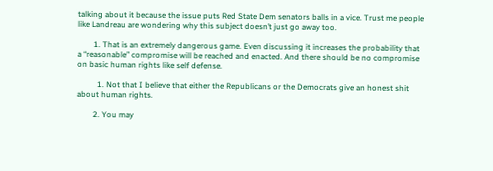talking about it because the issue puts Red State Dem senators balls in a vice. Trust me people like Landreau are wondering why this subject doesn’t just go away too.

        1. That is an extremely dangerous game. Even discussing it increases the probability that a “reasonable” compromise will be reached and enacted. And there should be no compromise on basic human rights like self defense.

          1. Not that I believe that either the Republicans or the Democrats give an honest shit about human rights.

        2. You may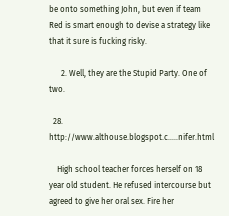be onto something John, but even if team Red is smart enough to devise a strategy like that it sure is fucking risky.

      2. Well, they are the Stupid Party. One of two.

  28. http://www.althouse.blogspot.c…..nifer.html

    High school teacher forces herself on 18 year old student. He refused intercourse but agreed to give her oral sex. Fire her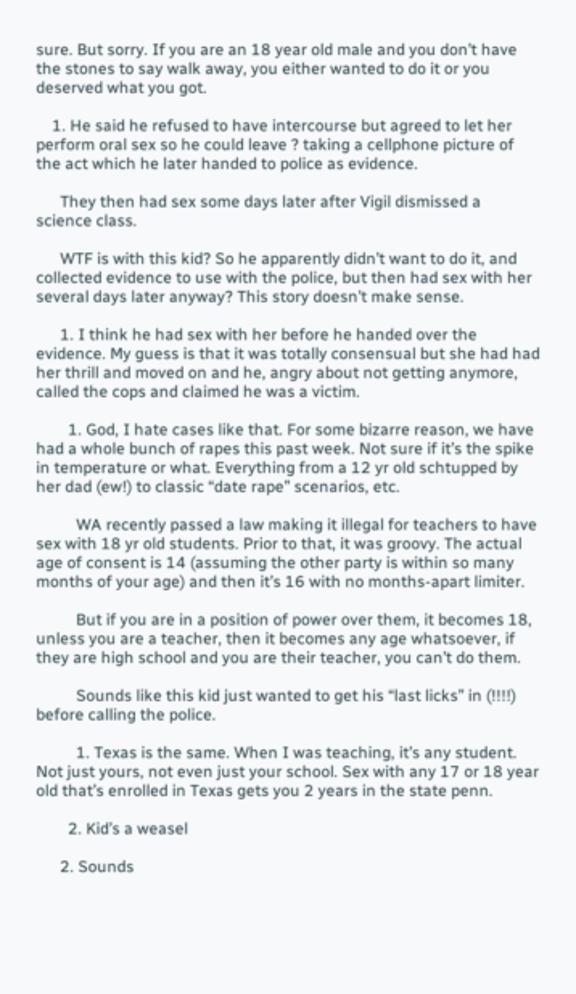sure. But sorry. If you are an 18 year old male and you don’t have the stones to say walk away, you either wanted to do it or you deserved what you got.

    1. He said he refused to have intercourse but agreed to let her perform oral sex so he could leave ? taking a cellphone picture of the act which he later handed to police as evidence.

      They then had sex some days later after Vigil dismissed a science class.

      WTF is with this kid? So he apparently didn’t want to do it, and collected evidence to use with the police, but then had sex with her several days later anyway? This story doesn’t make sense.

      1. I think he had sex with her before he handed over the evidence. My guess is that it was totally consensual but she had had her thrill and moved on and he, angry about not getting anymore, called the cops and claimed he was a victim.

        1. God, I hate cases like that. For some bizarre reason, we have had a whole bunch of rapes this past week. Not sure if it’s the spike in temperature or what. Everything from a 12 yr old schtupped by her dad (ew!) to classic “date rape” scenarios, etc.

          WA recently passed a law making it illegal for teachers to have sex with 18 yr old students. Prior to that, it was groovy. The actual age of consent is 14 (assuming the other party is within so many months of your age) and then it’s 16 with no months-apart limiter.

          But if you are in a position of power over them, it becomes 18, unless you are a teacher, then it becomes any age whatsoever, if they are high school and you are their teacher, you can’t do them.

          Sounds like this kid just wanted to get his “last licks” in (!!!!) before calling the police.

          1. Texas is the same. When I was teaching, it’s any student. Not just yours, not even just your school. Sex with any 17 or 18 year old that’s enrolled in Texas gets you 2 years in the state penn.

        2. Kid’s a weasel

      2. Sounds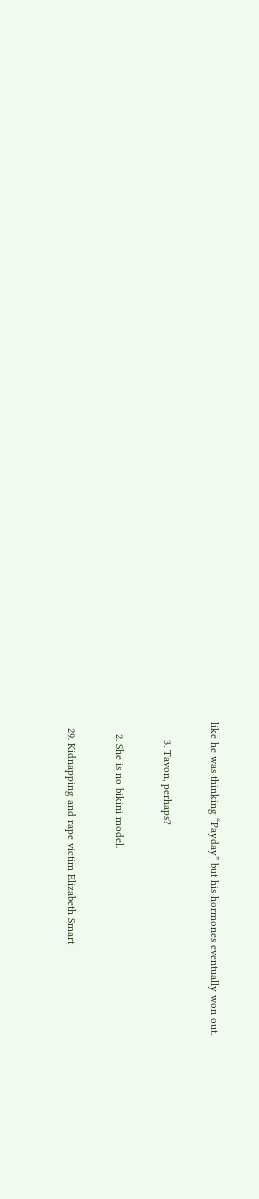like he was thinking “Payday” but his hormones eventually won out.

      3. Tavon, perhaps?

    2. She is no bikini model.

  29. Kidnapping and rape victim Elizabeth Smart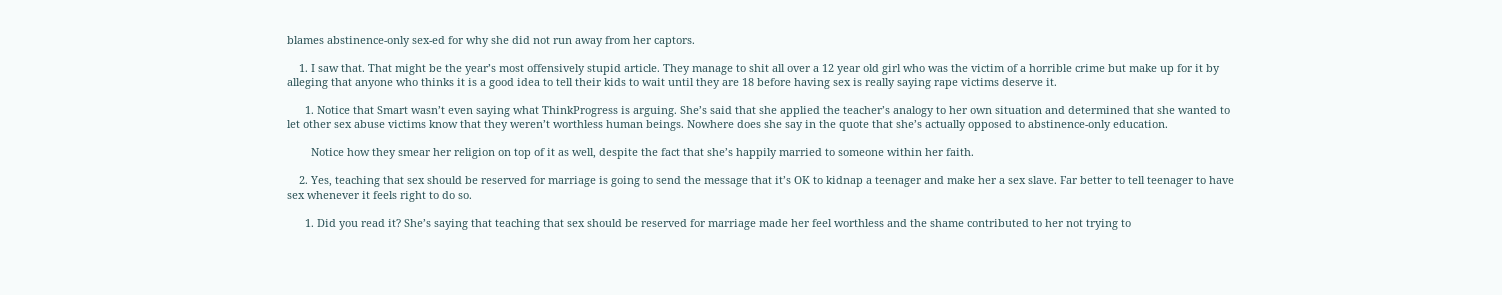blames abstinence-only sex-ed for why she did not run away from her captors.

    1. I saw that. That might be the year’s most offensively stupid article. They manage to shit all over a 12 year old girl who was the victim of a horrible crime but make up for it by alleging that anyone who thinks it is a good idea to tell their kids to wait until they are 18 before having sex is really saying rape victims deserve it.

      1. Notice that Smart wasn’t even saying what ThinkProgress is arguing. She’s said that she applied the teacher’s analogy to her own situation and determined that she wanted to let other sex abuse victims know that they weren’t worthless human beings. Nowhere does she say in the quote that she’s actually opposed to abstinence-only education.

        Notice how they smear her religion on top of it as well, despite the fact that she’s happily married to someone within her faith.

    2. Yes, teaching that sex should be reserved for marriage is going to send the message that it’s OK to kidnap a teenager and make her a sex slave. Far better to tell teenager to have sex whenever it feels right to do so.

      1. Did you read it? She’s saying that teaching that sex should be reserved for marriage made her feel worthless and the shame contributed to her not trying to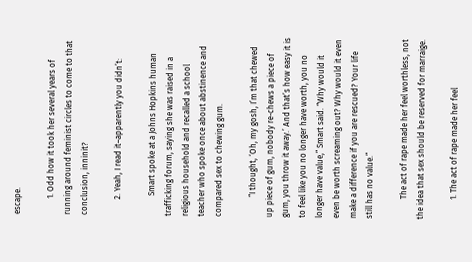escape.

        1. Odd how it took her several years of running around feminist circles to come to that conclusion, inninit?

        2. Yeah, I read it–apparently you didn’t:

          Smart spoke at a Johns Hopkins human trafficking forum, saying she was raised in a religious household and recalled a school teacher who spoke once about abstinence and compared sex to chewing gum.

          “I thought, ‘Oh, my gosh, I’m that chewed up piece of gum, nobody re-chews a piece of gum, you throw it away.’ And that’s how easy it is to feel like you no longer have worth, you no longer have value,” Smart said. “Why would it even be worth screaming out? Why would it even make a difference if you are rescued? Your life still has no value.”

          The act of rape made her feel worthless, not the idea that sex should be reserved for marraige.

          1. The act of rape made her feel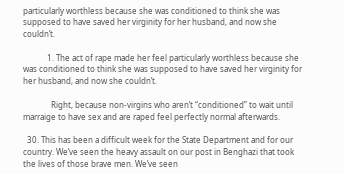particularly worthless because she was conditioned to think she was supposed to have saved her virginity for her husband, and now she couldn’t.

            1. The act of rape made her feel particularly worthless because she was conditioned to think she was supposed to have saved her virginity for her husband, and now she couldn’t.

              Right, because non-virgins who aren’t “conditioned” to wait until marraige to have sex and are raped feel perfectly normal afterwards.

  30. This has been a difficult week for the State Department and for our country. We’ve seen the heavy assault on our post in Benghazi that took the lives of those brave men. We’ve seen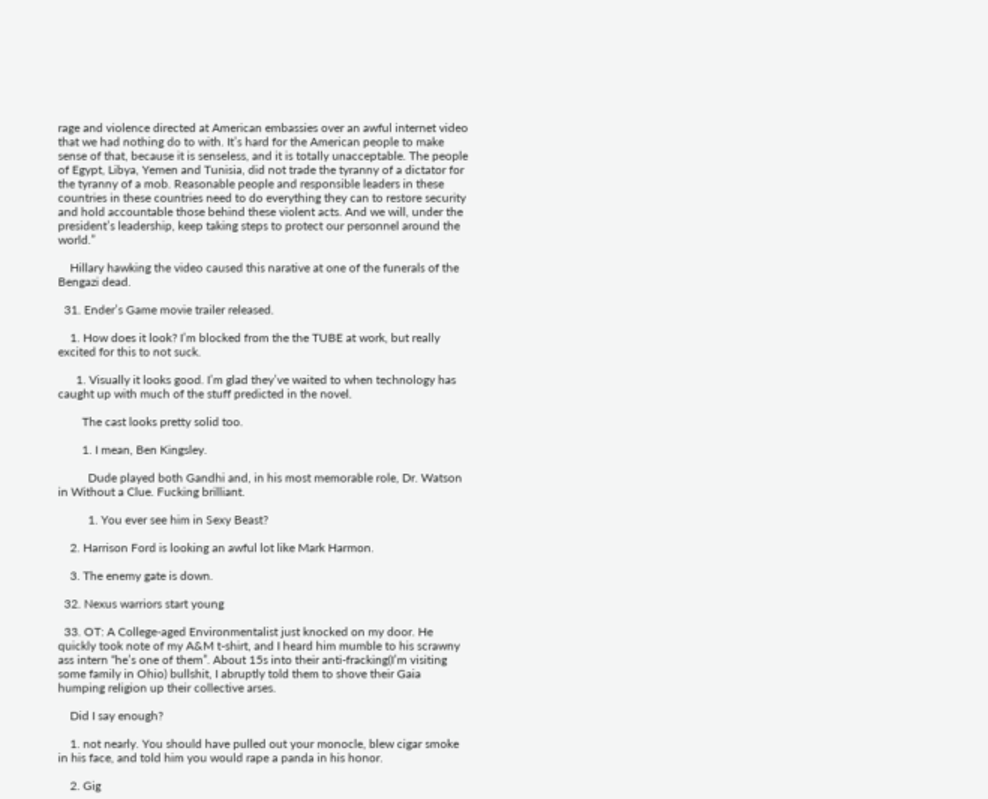rage and violence directed at American embassies over an awful internet video that we had nothing do to with. It’s hard for the American people to make sense of that, because it is senseless, and it is totally unacceptable. The people of Egypt, Libya, Yemen and Tunisia, did not trade the tyranny of a dictator for the tyranny of a mob. Reasonable people and responsible leaders in these countries in these countries need to do everything they can to restore security and hold accountable those behind these violent acts. And we will, under the president’s leadership, keep taking steps to protect our personnel around the world.”

    Hillary hawking the video caused this narative at one of the funerals of the Bengazi dead.

  31. Ender’s Game movie trailer released.

    1. How does it look? I’m blocked from the the TUBE at work, but really excited for this to not suck.

      1. Visually it looks good. I’m glad they’ve waited to when technology has caught up with much of the stuff predicted in the novel.

        The cast looks pretty solid too.

        1. I mean, Ben Kingsley.

          Dude played both Gandhi and, in his most memorable role, Dr. Watson in Without a Clue. Fucking brilliant.

          1. You ever see him in Sexy Beast?

    2. Harrison Ford is looking an awful lot like Mark Harmon.

    3. The enemy gate is down.

  32. Nexus warriors start young

  33. OT: A College-aged Environmentalist just knocked on my door. He quickly took note of my A&M t-shirt, and I heard him mumble to his scrawny ass intern “he’s one of them”. About 15s into their anti-fracking(I’m visiting some family in Ohio) bullshit, I abruptly told them to shove their Gaia humping religion up their collective arses.

    Did I say enough?

    1. not nearly. You should have pulled out your monocle, blew cigar smoke in his face, and told him you would rape a panda in his honor.

    2. Gig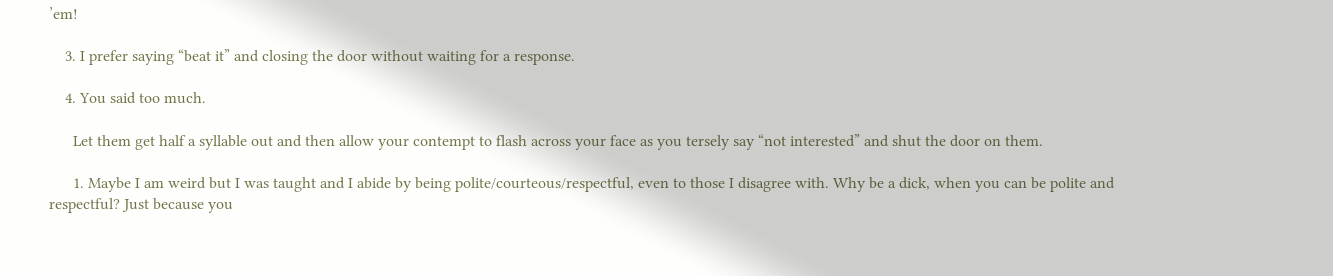’em!

    3. I prefer saying “beat it” and closing the door without waiting for a response.

    4. You said too much.

      Let them get half a syllable out and then allow your contempt to flash across your face as you tersely say “not interested” and shut the door on them.

      1. Maybe I am weird but I was taught and I abide by being polite/courteous/respectful, even to those I disagree with. Why be a dick, when you can be polite and respectful? Just because you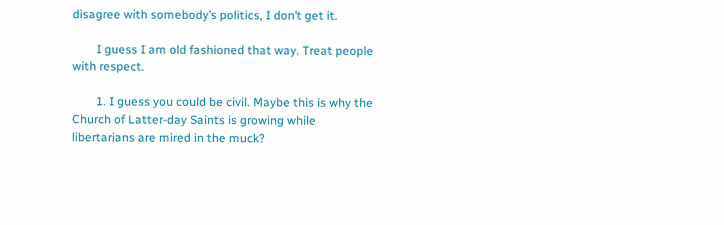disagree with somebody’s politics, I don’t get it.

        I guess I am old fashioned that way. Treat people with respect.

        1. I guess you could be civil. Maybe this is why the Church of Latter-day Saints is growing while libertarians are mired in the muck?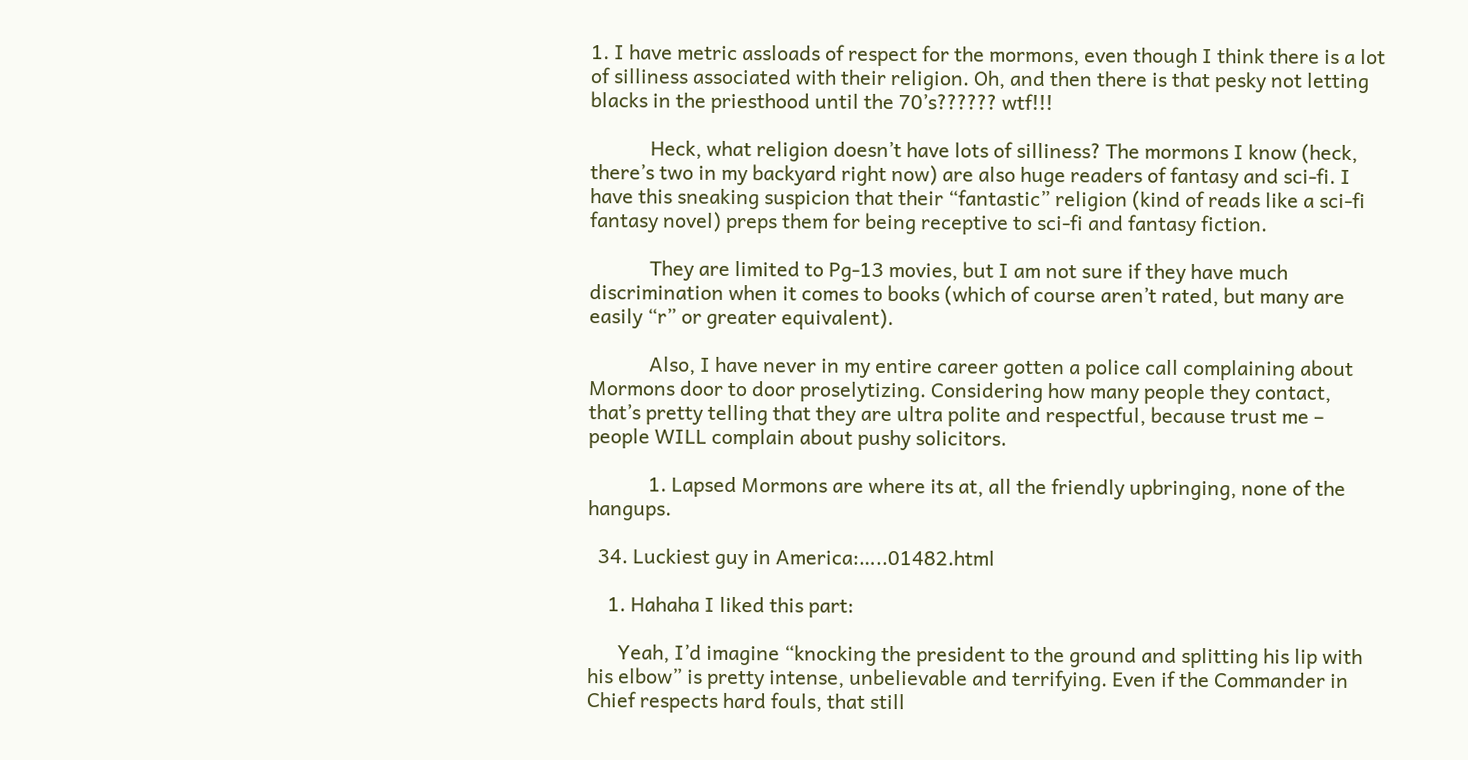1. I have metric assloads of respect for the mormons, even though I think there is a lot of silliness associated with their religion. Oh, and then there is that pesky not letting blacks in the priesthood until the 70’s?????? wtf!!!

            Heck, what religion doesn’t have lots of silliness? The mormons I know (heck, there’s two in my backyard right now) are also huge readers of fantasy and sci-fi. I have this sneaking suspicion that their “fantastic” religion (kind of reads like a sci-fi fantasy novel) preps them for being receptive to sci-fi and fantasy fiction.

            They are limited to Pg-13 movies, but I am not sure if they have much discrimination when it comes to books (which of course aren’t rated, but many are easily “r” or greater equivalent).

            Also, I have never in my entire career gotten a police call complaining about Mormons door to door proselytizing. Considering how many people they contact, that’s pretty telling that they are ultra polite and respectful, because trust me – people WILL complain about pushy solicitors.

            1. Lapsed Mormons are where its at, all the friendly upbringing, none of the hangups.

  34. Luckiest guy in America:…..01482.html

    1. Hahaha I liked this part:

      Yeah, I’d imagine “knocking the president to the ground and splitting his lip with his elbow” is pretty intense, unbelievable and terrifying. Even if the Commander in Chief respects hard fouls, that still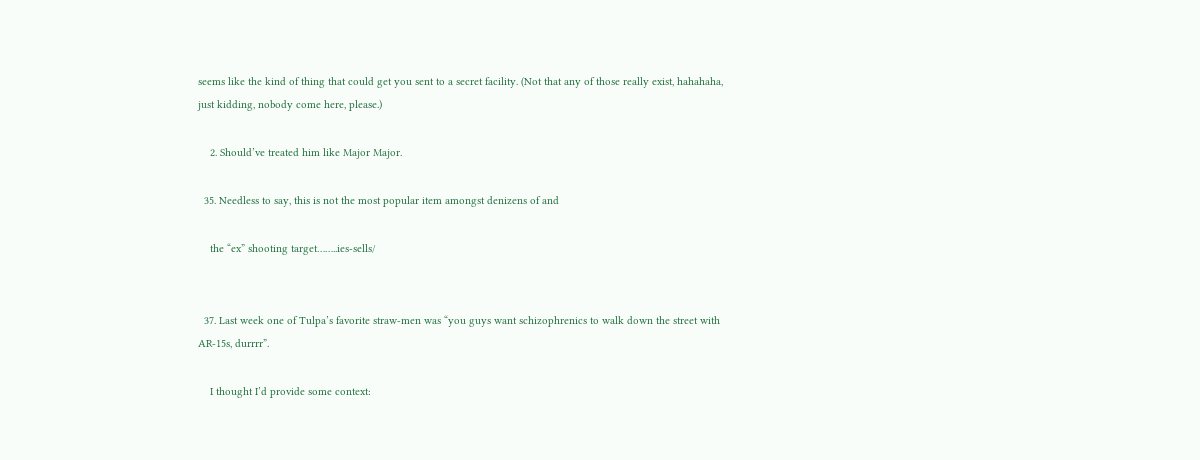seems like the kind of thing that could get you sent to a secret facility. (Not that any of those really exist, hahahaha, just kidding, nobody come here, please.)

    2. Should’ve treated him like Major Major.

  35. Needless to say, this is not the most popular item amongst denizens of and

    the “ex” shooting target……..ies-sells/


  37. Last week one of Tulpa’s favorite straw-men was “you guys want schizophrenics to walk down the street with AR-15s, durrrr”.

    I thought I’d provide some context: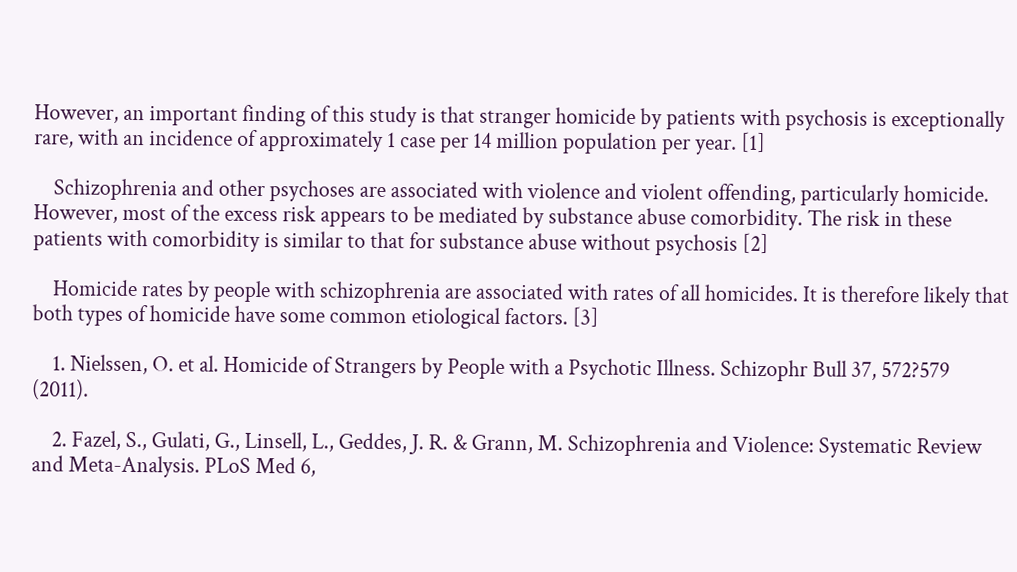However, an important finding of this study is that stranger homicide by patients with psychosis is exceptionally rare, with an incidence of approximately 1 case per 14 million population per year. [1]

    Schizophrenia and other psychoses are associated with violence and violent offending, particularly homicide. However, most of the excess risk appears to be mediated by substance abuse comorbidity. The risk in these patients with comorbidity is similar to that for substance abuse without psychosis [2]

    Homicide rates by people with schizophrenia are associated with rates of all homicides. It is therefore likely that both types of homicide have some common etiological factors. [3]

    1. Nielssen, O. et al. Homicide of Strangers by People with a Psychotic Illness. Schizophr Bull 37, 572?579 (2011).

    2. Fazel, S., Gulati, G., Linsell, L., Geddes, J. R. & Grann, M. Schizophrenia and Violence: Systematic Review and Meta-Analysis. PLoS Med 6,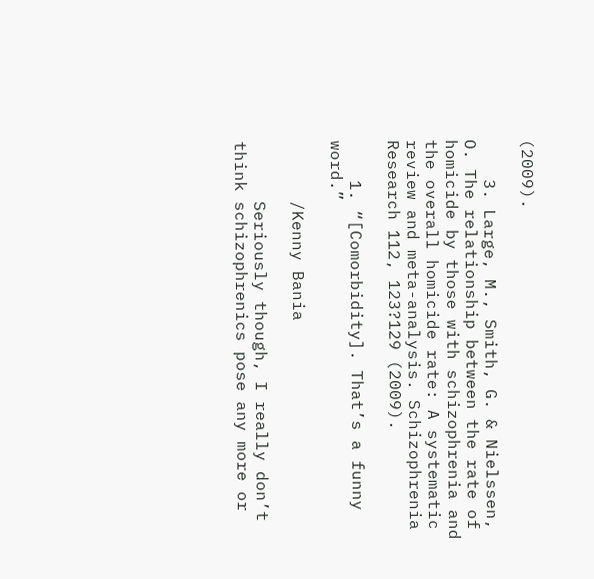(2009).

    3. Large, M., Smith, G. & Nielssen, O. The relationship between the rate of homicide by those with schizophrenia and the overall homicide rate: A systematic review and meta-analysis. Schizophrenia Research 112, 123?129 (2009).

    1. “[Comorbidity]. That’s a funny word.”

      /Kenny Bania

      Seriously though, I really don’t think schizophrenics pose any more or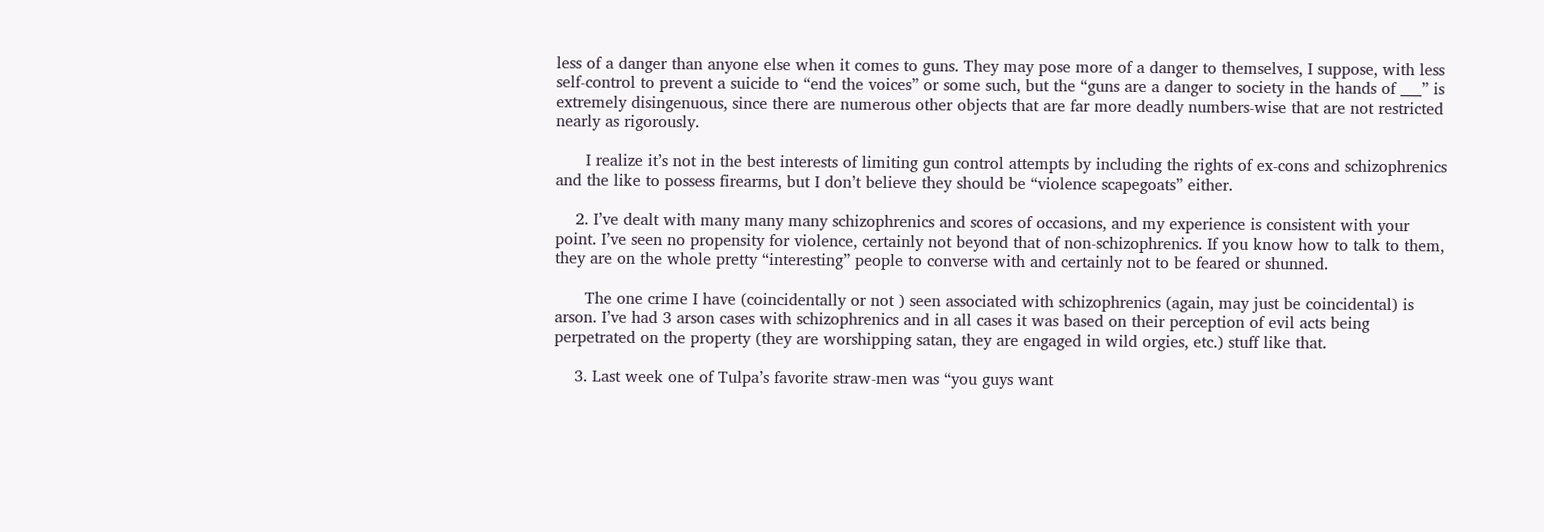less of a danger than anyone else when it comes to guns. They may pose more of a danger to themselves, I suppose, with less self-control to prevent a suicide to “end the voices” or some such, but the “guns are a danger to society in the hands of ___” is extremely disingenuous, since there are numerous other objects that are far more deadly numbers-wise that are not restricted nearly as rigorously.

      I realize it’s not in the best interests of limiting gun control attempts by including the rights of ex-cons and schizophrenics and the like to possess firearms, but I don’t believe they should be “violence scapegoats” either.

    2. I’ve dealt with many many many schizophrenics and scores of occasions, and my experience is consistent with your point. I’ve seen no propensity for violence, certainly not beyond that of non-schizophrenics. If you know how to talk to them, they are on the whole pretty “interesting” people to converse with and certainly not to be feared or shunned.

      The one crime I have (coincidentally or not ) seen associated with schizophrenics (again, may just be coincidental) is arson. I’ve had 3 arson cases with schizophrenics and in all cases it was based on their perception of evil acts being perpetrated on the property (they are worshipping satan, they are engaged in wild orgies, etc.) stuff like that.

    3. Last week one of Tulpa’s favorite straw-men was “you guys want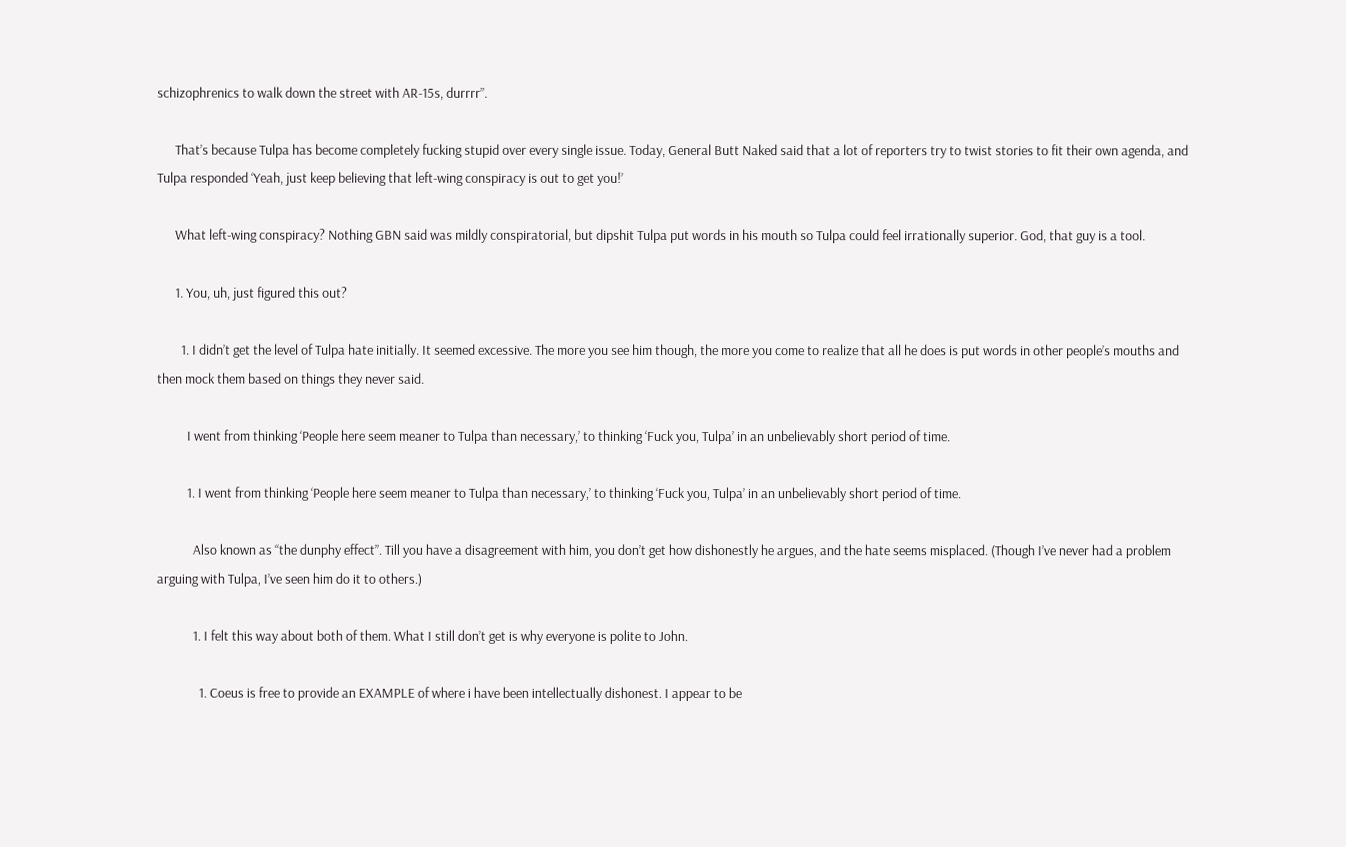schizophrenics to walk down the street with AR-15s, durrrr”.

      That’s because Tulpa has become completely fucking stupid over every single issue. Today, General Butt Naked said that a lot of reporters try to twist stories to fit their own agenda, and Tulpa responded ‘Yeah, just keep believing that left-wing conspiracy is out to get you!’

      What left-wing conspiracy? Nothing GBN said was mildly conspiratorial, but dipshit Tulpa put words in his mouth so Tulpa could feel irrationally superior. God, that guy is a tool.

      1. You, uh, just figured this out?

        1. I didn’t get the level of Tulpa hate initially. It seemed excessive. The more you see him though, the more you come to realize that all he does is put words in other people’s mouths and then mock them based on things they never said.

          I went from thinking ‘People here seem meaner to Tulpa than necessary,’ to thinking ‘Fuck you, Tulpa’ in an unbelievably short period of time.

          1. I went from thinking ‘People here seem meaner to Tulpa than necessary,’ to thinking ‘Fuck you, Tulpa’ in an unbelievably short period of time.

            Also known as “the dunphy effect”. Till you have a disagreement with him, you don’t get how dishonestly he argues, and the hate seems misplaced. (Though I’ve never had a problem arguing with Tulpa, I’ve seen him do it to others.)

            1. I felt this way about both of them. What I still don’t get is why everyone is polite to John.

              1. Coeus is free to provide an EXAMPLE of where i have been intellectually dishonest. I appear to be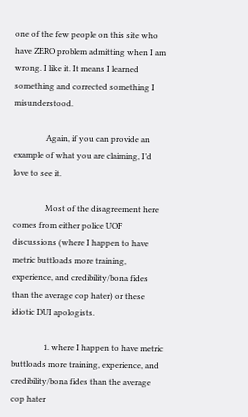one of the few people on this site who have ZERO problem admitting when I am wrong. I like it. It means I learned something and corrected something I misunderstood.

                Again, if you can provide an example of what you are claiming, I’d love to see it.

                Most of the disagreement here comes from either police UOF discussions (where I happen to have metric buttloads more training, experience, and credibility/bona fides than the average cop hater) or these idiotic DUI apologists.

                1. where I happen to have metric buttloads more training, experience, and credibility/bona fides than the average cop hater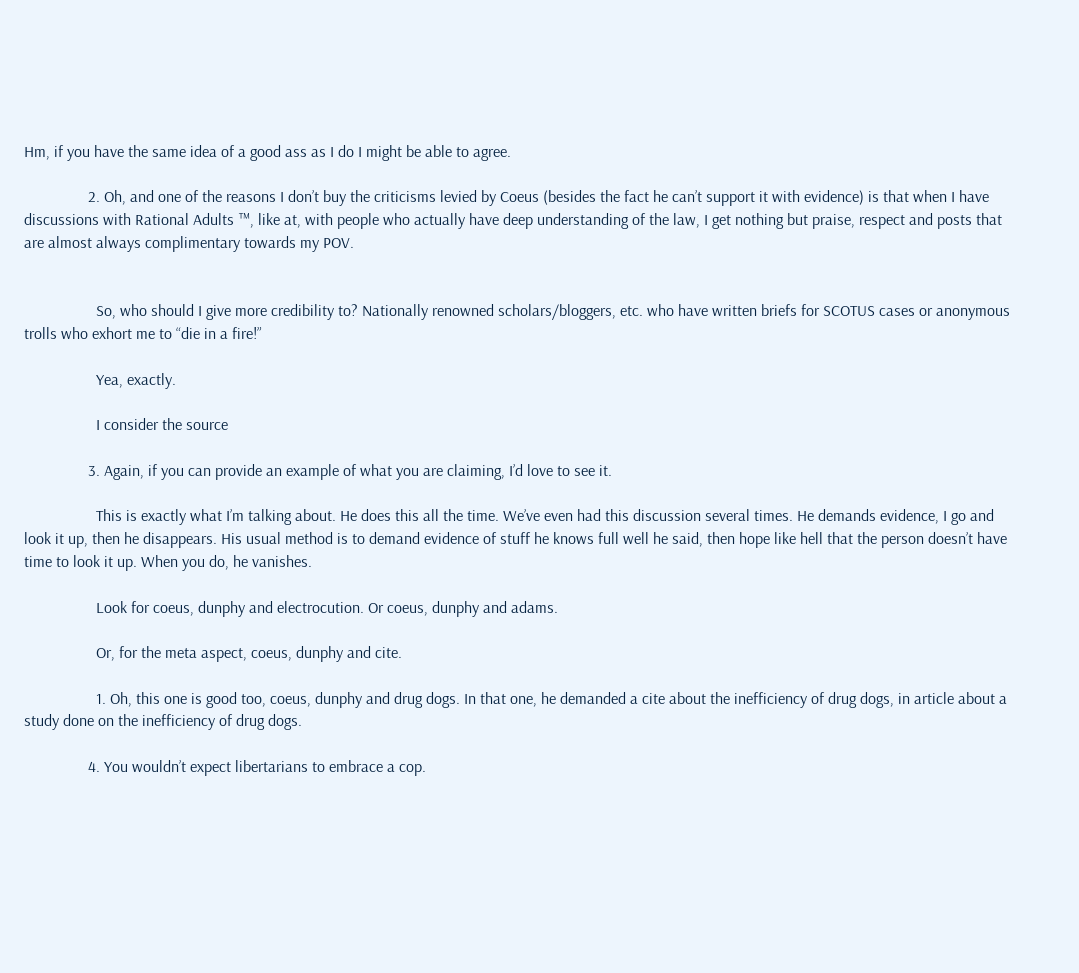Hm, if you have the same idea of a good ass as I do I might be able to agree.

                2. Oh, and one of the reasons I don’t buy the criticisms levied by Coeus (besides the fact he can’t support it with evidence) is that when I have discussions with Rational Adults ™, like at, with people who actually have deep understanding of the law, I get nothing but praise, respect and posts that are almost always complimentary towards my POV.


                  So, who should I give more credibility to? Nationally renowned scholars/bloggers, etc. who have written briefs for SCOTUS cases or anonymous trolls who exhort me to “die in a fire!”

                  Yea, exactly.

                  I consider the source

                3. Again, if you can provide an example of what you are claiming, I’d love to see it.

                  This is exactly what I’m talking about. He does this all the time. We’ve even had this discussion several times. He demands evidence, I go and look it up, then he disappears. His usual method is to demand evidence of stuff he knows full well he said, then hope like hell that the person doesn’t have time to look it up. When you do, he vanishes.

                  Look for coeus, dunphy and electrocution. Or coeus, dunphy and adams.

                  Or, for the meta aspect, coeus, dunphy and cite.

                  1. Oh, this one is good too, coeus, dunphy and drug dogs. In that one, he demanded a cite about the inefficiency of drug dogs, in article about a study done on the inefficiency of drug dogs.

                4. You wouldn’t expect libertarians to embrace a cop.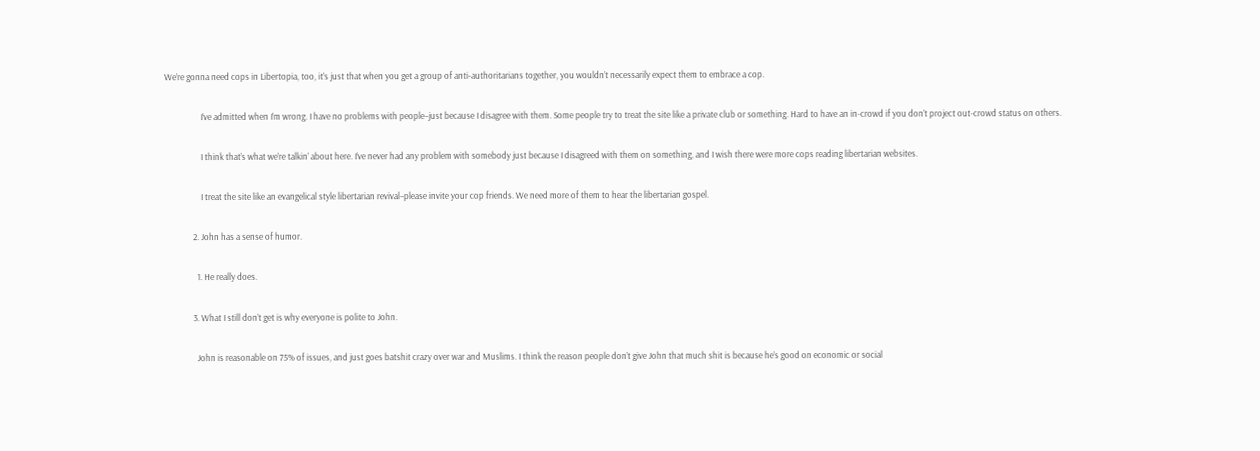We’re gonna need cops in Libertopia, too, it’s just that when you get a group of anti-authoritarians together, you wouldn’t necessarily expect them to embrace a cop.

                  I’ve admitted when I’m wrong. I have no problems with people–just because I disagree with them. Some people try to treat the site like a private club or something. Hard to have an in-crowd if you don’t project out-crowd status on others.

                  I think that’s what we’re talkin’ about here. I’ve never had any problem with somebody just because I disagreed with them on something, and I wish there were more cops reading libertarian websites.

                  I treat the site like an evangelical style libertarian revival–please invite your cop friends. We need more of them to hear the libertarian gospel.

              2. John has a sense of humor.

                1. He really does.

              3. What I still don’t get is why everyone is polite to John.

                John is reasonable on 75% of issues, and just goes batshit crazy over war and Muslims. I think the reason people don’t give John that much shit is because he’s good on economic or social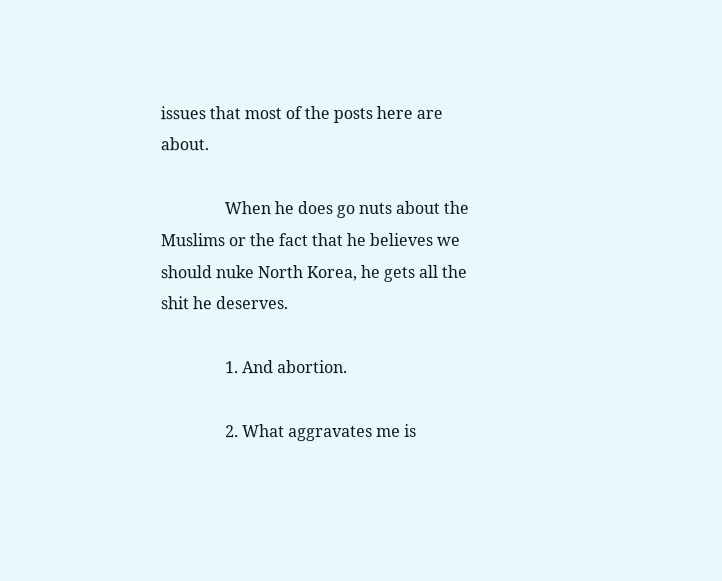issues that most of the posts here are about.

                When he does go nuts about the Muslims or the fact that he believes we should nuke North Korea, he gets all the shit he deserves.

                1. And abortion.

                2. What aggravates me is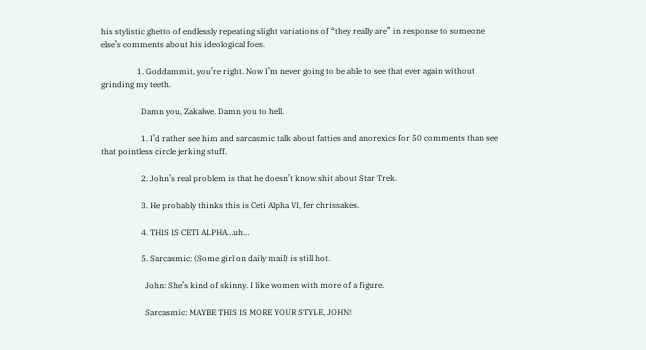his stylistic ghetto of endlessly repeating slight variations of “they really are” in response to someone else’s comments about his ideological foes.

                  1. Goddammit, you’re right. Now I’m never going to be able to see that ever again without grinding my teeth.

                    Damn you, Zakalwe. Damn you to hell.

                    1. I’d rather see him and sarcasmic talk about fatties and anorexics for 50 comments than see that pointless circle jerking stuff.

                    2. John’s real problem is that he doesn’t know shit about Star Trek.

                    3. He probably thinks this is Ceti Alpha VI, fer chrissakes.

                    4. THIS IS CETI ALPHA…uh…

                    5. Sarcasmic: (Some girl on daily mail) is still hot.

                      John: She’s kind of skinny. I like women with more of a figure.

                      Sarcasmic: MAYBE THIS IS MORE YOUR STYLE, JOHN!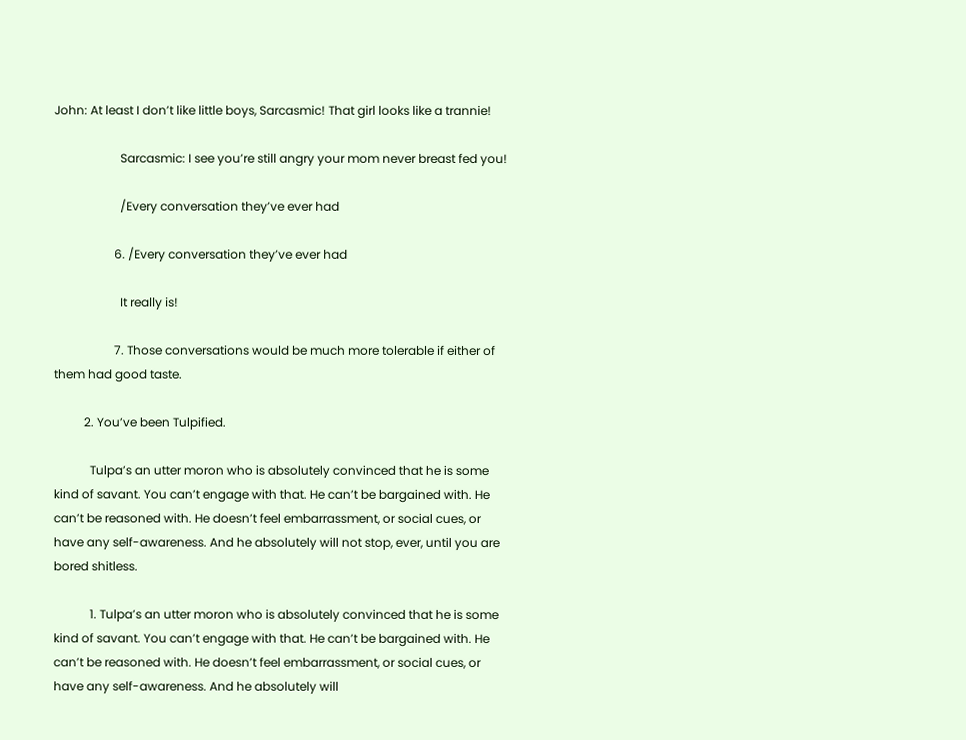John: At least I don’t like little boys, Sarcasmic! That girl looks like a trannie!

                      Sarcasmic: I see you’re still angry your mom never breast fed you!

                      /Every conversation they’ve ever had

                    6. /Every conversation they’ve ever had

                      It really is!

                    7. Those conversations would be much more tolerable if either of them had good taste.

          2. You’ve been Tulpified.

            Tulpa’s an utter moron who is absolutely convinced that he is some kind of savant. You can’t engage with that. He can’t be bargained with. He can’t be reasoned with. He doesn’t feel embarrassment, or social cues, or have any self-awareness. And he absolutely will not stop, ever, until you are bored shitless.

            1. Tulpa’s an utter moron who is absolutely convinced that he is some kind of savant. You can’t engage with that. He can’t be bargained with. He can’t be reasoned with. He doesn’t feel embarrassment, or social cues, or have any self-awareness. And he absolutely will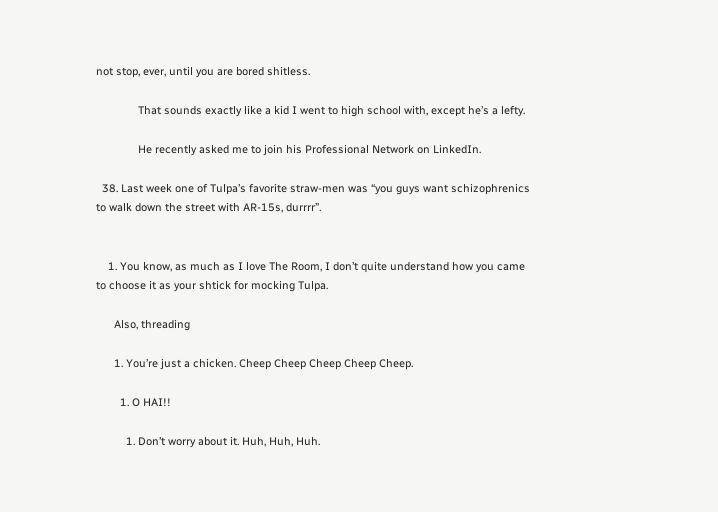not stop, ever, until you are bored shitless.

              That sounds exactly like a kid I went to high school with, except he’s a lefty.

              He recently asked me to join his Professional Network on LinkedIn.

  38. Last week one of Tulpa’s favorite straw-men was “you guys want schizophrenics to walk down the street with AR-15s, durrrr”.


    1. You know, as much as I love The Room, I don’t quite understand how you came to choose it as your shtick for mocking Tulpa.

      Also, threading

      1. You’re just a chicken. Cheep Cheep Cheep Cheep Cheep.

        1. O HAI!!

          1. Don’t worry about it. Huh, Huh, Huh.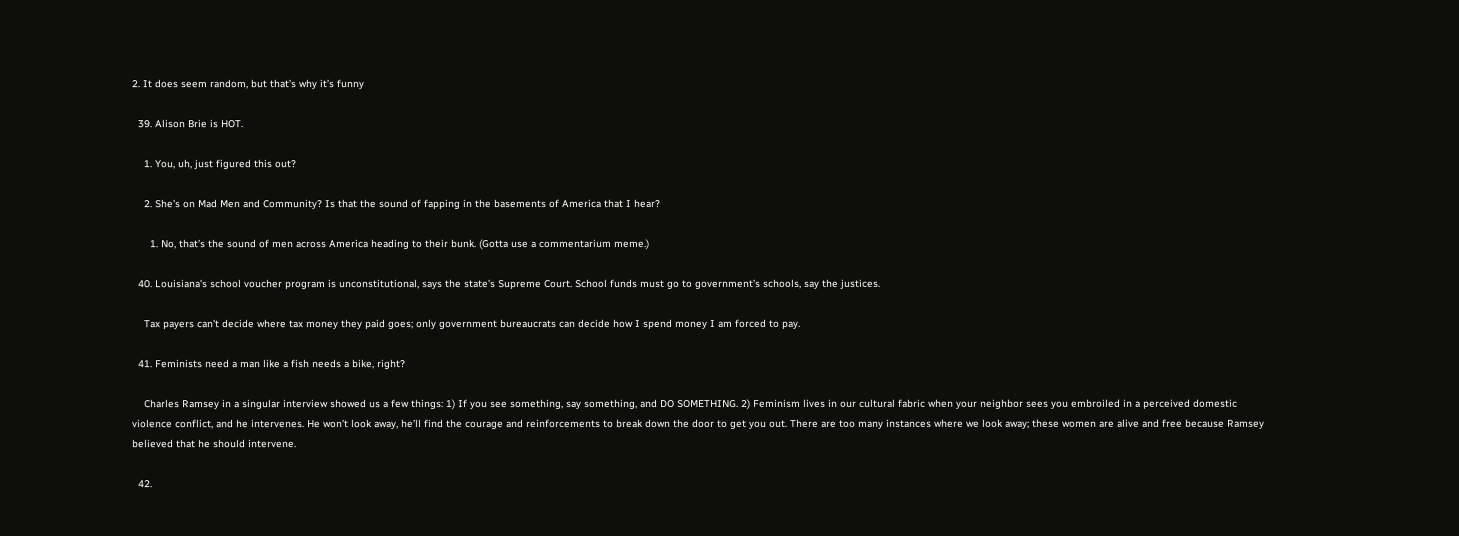2. It does seem random, but that’s why it’s funny

  39. Alison Brie is HOT.

    1. You, uh, just figured this out?

    2. She’s on Mad Men and Community? Is that the sound of fapping in the basements of America that I hear?

      1. No, that’s the sound of men across America heading to their bunk. (Gotta use a commentarium meme.)

  40. Louisiana’s school voucher program is unconstitutional, says the state’s Supreme Court. School funds must go to government’s schools, say the justices.

    Tax payers can’t decide where tax money they paid goes; only government bureaucrats can decide how I spend money I am forced to pay.

  41. Feminists need a man like a fish needs a bike, right?

    Charles Ramsey in a singular interview showed us a few things: 1) If you see something, say something, and DO SOMETHING. 2) Feminism lives in our cultural fabric when your neighbor sees you embroiled in a perceived domestic violence conflict, and he intervenes. He won’t look away, he’ll find the courage and reinforcements to break down the door to get you out. There are too many instances where we look away; these women are alive and free because Ramsey believed that he should intervene.

  42.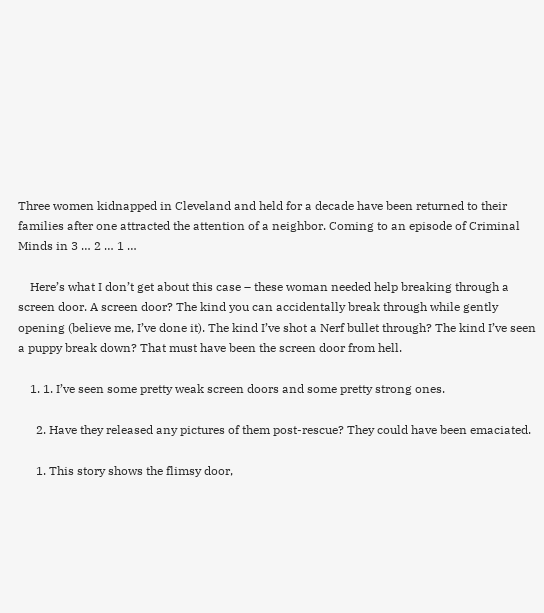Three women kidnapped in Cleveland and held for a decade have been returned to their families after one attracted the attention of a neighbor. Coming to an episode of Criminal Minds in 3 … 2 … 1 …

    Here’s what I don’t get about this case – these woman needed help breaking through a screen door. A screen door? The kind you can accidentally break through while gently opening (believe me, I’ve done it). The kind I’ve shot a Nerf bullet through? The kind I’ve seen a puppy break down? That must have been the screen door from hell.

    1. 1. I’ve seen some pretty weak screen doors and some pretty strong ones.

      2. Have they released any pictures of them post-rescue? They could have been emaciated.

      1. This story shows the flimsy door,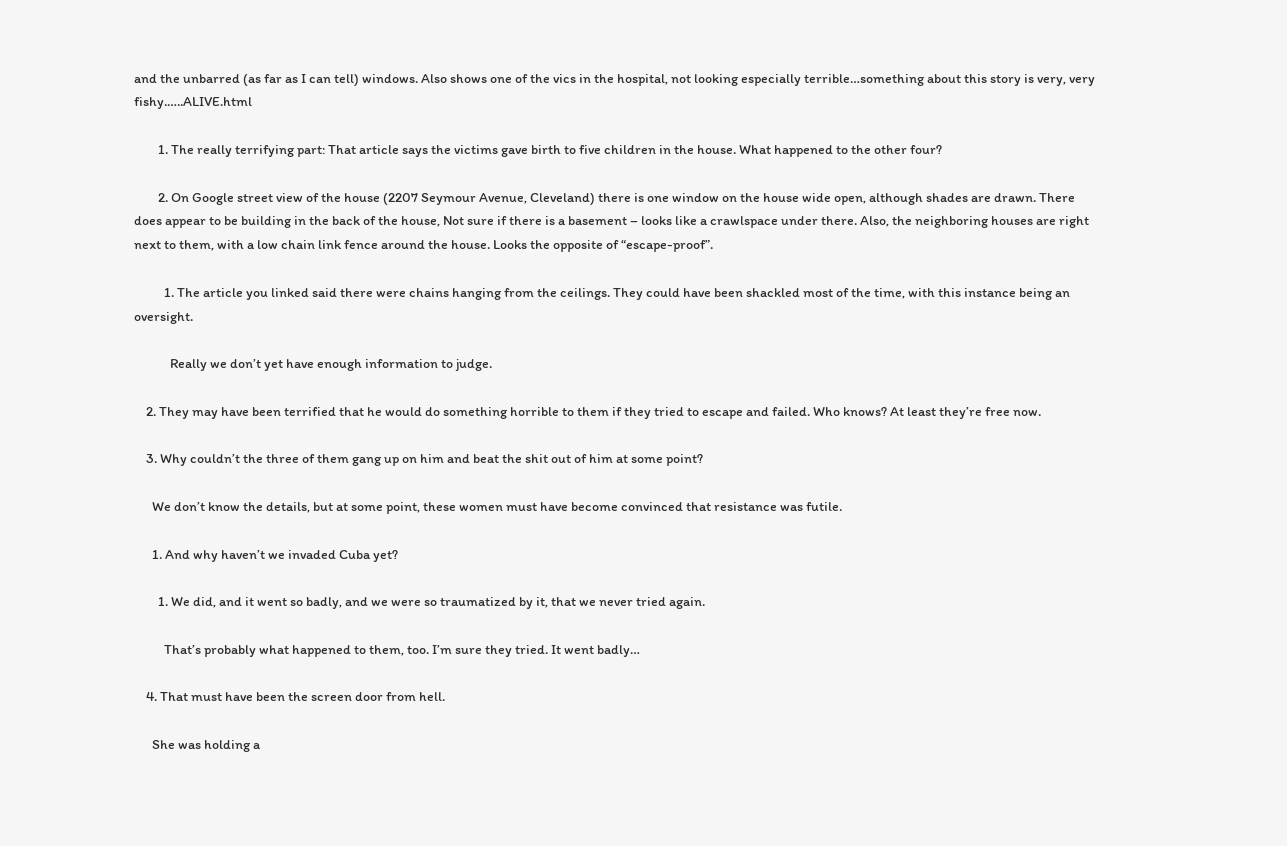and the unbarred (as far as I can tell) windows. Also shows one of the vics in the hospital, not looking especially terrible…something about this story is very, very fishy.…..ALIVE.html

        1. The really terrifying part: That article says the victims gave birth to five children in the house. What happened to the other four?

        2. On Google street view of the house (2207 Seymour Avenue, Cleveland) there is one window on the house wide open, although shades are drawn. There does appear to be building in the back of the house, Not sure if there is a basement – looks like a crawlspace under there. Also, the neighboring houses are right next to them, with a low chain link fence around the house. Looks the opposite of “escape-proof”.

          1. The article you linked said there were chains hanging from the ceilings. They could have been shackled most of the time, with this instance being an oversight.

            Really we don’t yet have enough information to judge.

    2. They may have been terrified that he would do something horrible to them if they tried to escape and failed. Who knows? At least they’re free now.

    3. Why couldn’t the three of them gang up on him and beat the shit out of him at some point?

      We don’t know the details, but at some point, these women must have become convinced that resistance was futile.

      1. And why haven’t we invaded Cuba yet?

        1. We did, and it went so badly, and we were so traumatized by it, that we never tried again.

          That’s probably what happened to them, too. I’m sure they tried. It went badly…

    4. That must have been the screen door from hell.

      She was holding a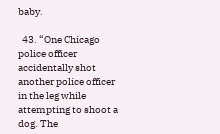baby.

  43. “One Chicago police officer accidentally shot another police officer in the leg while attempting to shoot a dog. The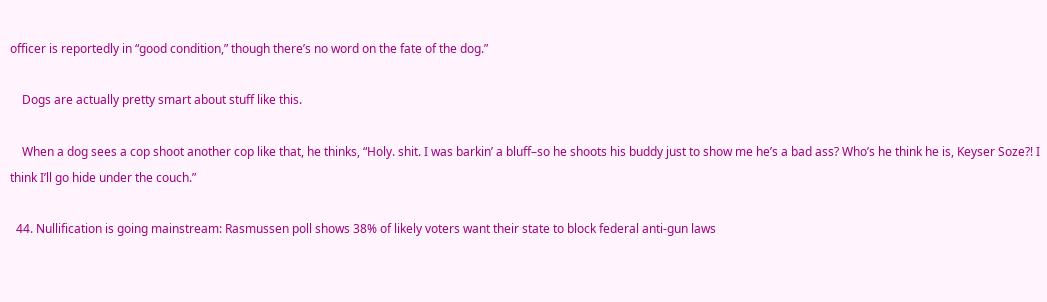officer is reportedly in “good condition,” though there’s no word on the fate of the dog.”

    Dogs are actually pretty smart about stuff like this.

    When a dog sees a cop shoot another cop like that, he thinks, “Holy. shit. I was barkin’ a bluff–so he shoots his buddy just to show me he’s a bad ass? Who’s he think he is, Keyser Soze?! I think I’ll go hide under the couch.”

  44. Nullification is going mainstream: Rasmussen poll shows 38% of likely voters want their state to block federal anti-gun laws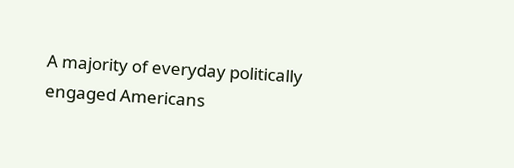A majority of everyday politically engaged Americans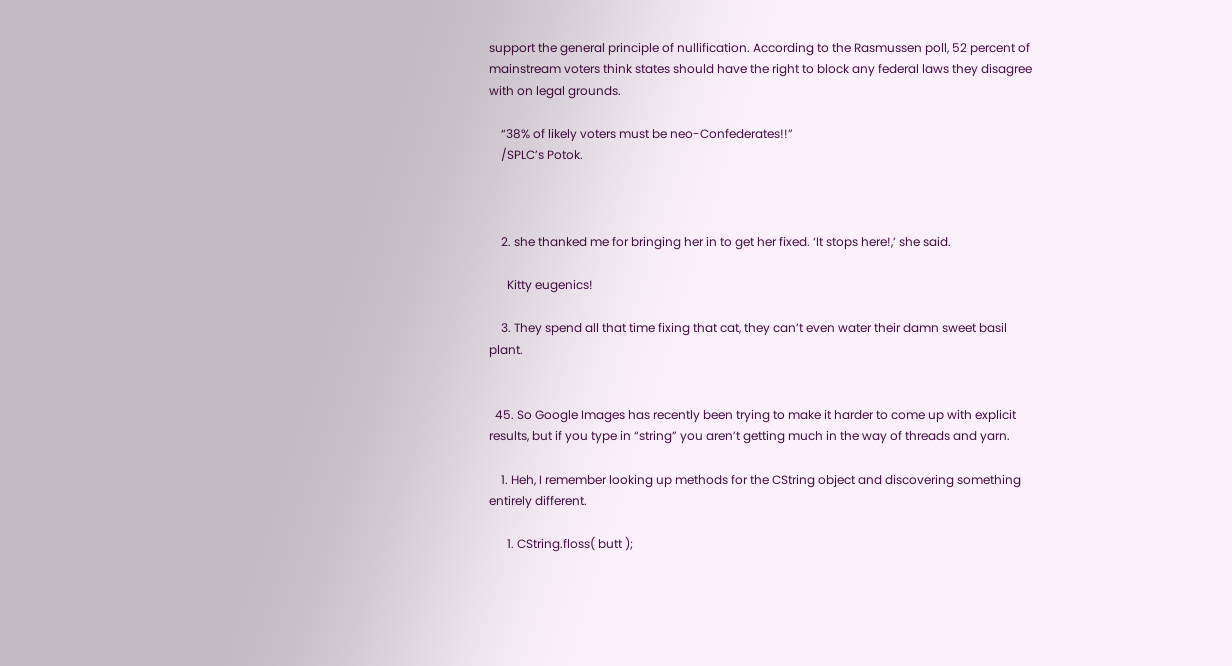support the general principle of nullification. According to the Rasmussen poll, 52 percent of mainstream voters think states should have the right to block any federal laws they disagree with on legal grounds.

    “38% of likely voters must be neo-Confederates!!”
    /SPLC’s Potok.



    2. she thanked me for bringing her in to get her fixed. ‘It stops here!,’ she said.

      Kitty eugenics!

    3. They spend all that time fixing that cat, they can’t even water their damn sweet basil plant.


  45. So Google Images has recently been trying to make it harder to come up with explicit results, but if you type in “string” you aren’t getting much in the way of threads and yarn.

    1. Heh, I remember looking up methods for the CString object and discovering something entirely different.

      1. CString.floss( butt );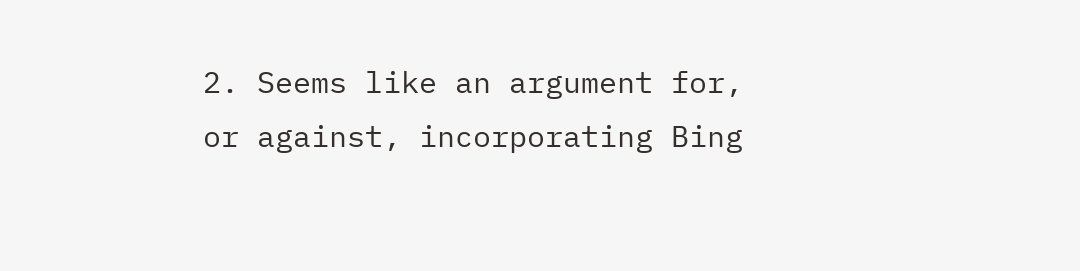2. Seems like an argument for, or against, incorporating Bing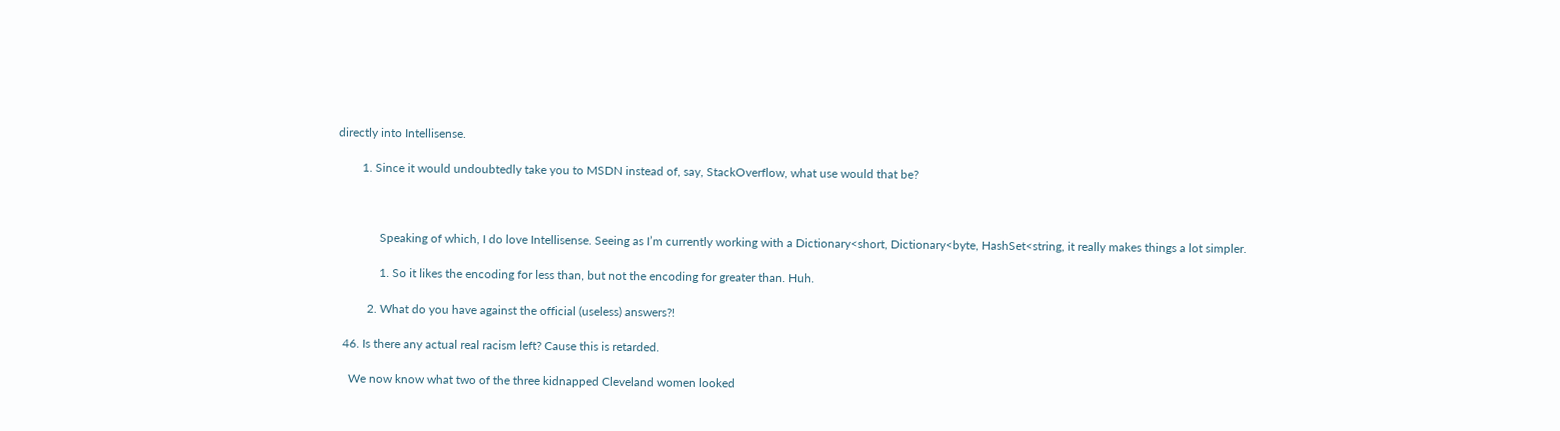directly into Intellisense.

        1. Since it would undoubtedly take you to MSDN instead of, say, StackOverflow, what use would that be?



              Speaking of which, I do love Intellisense. Seeing as I’m currently working with a Dictionary<short, Dictionary<byte, HashSet<string, it really makes things a lot simpler.

              1. So it likes the encoding for less than, but not the encoding for greater than. Huh.

          2. What do you have against the official (useless) answers?!

  46. Is there any actual real racism left? Cause this is retarded.

    We now know what two of the three kidnapped Cleveland women looked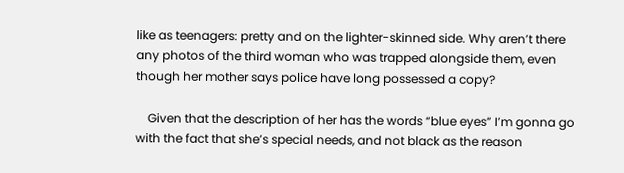like as teenagers: pretty and on the lighter-skinned side. Why aren’t there any photos of the third woman who was trapped alongside them, even though her mother says police have long possessed a copy?

    Given that the description of her has the words “blue eyes” I’m gonna go with the fact that she’s special needs, and not black as the reason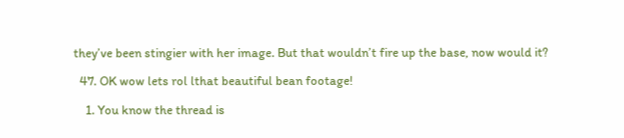they’ve been stingier with her image. But that wouldn’t fire up the base, now would it?

  47. OK wow lets rol lthat beautiful bean footage!

    1. You know the thread is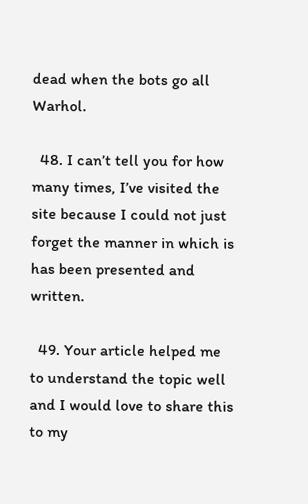dead when the bots go all Warhol.

  48. I can’t tell you for how many times, I’ve visited the site because I could not just forget the manner in which is has been presented and written.

  49. Your article helped me to understand the topic well and I would love to share this to my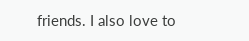friends. I also love to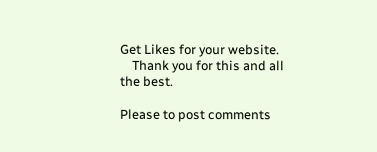Get Likes for your website.
    Thank you for this and all the best.

Please to post comments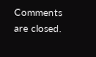Comments are closed.